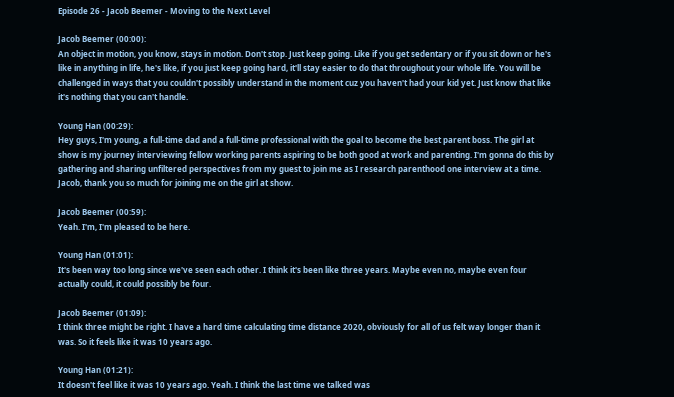Episode 26 - Jacob Beemer - Moving to the Next Level

Jacob Beemer (00:00):
An object in motion, you know, stays in motion. Don't stop. Just keep going. Like if you get sedentary or if you sit down or he's like in anything in life, he's like, if you just keep going hard, it'll stay easier to do that throughout your whole life. You will be challenged in ways that you couldn't possibly understand in the moment cuz you haven't had your kid yet. Just know that like it's nothing that you can't handle.

Young Han (00:29):
Hey guys, I'm young, a full-time dad and a full-time professional with the goal to become the best parent boss. The girl at show is my journey interviewing fellow working parents aspiring to be both good at work and parenting. I'm gonna do this by gathering and sharing unfiltered perspectives from my guest to join me as I research parenthood one interview at a time. Jacob, thank you so much for joining me on the girl at show.

Jacob Beemer (00:59):
Yeah. I'm, I'm pleased to be here.

Young Han (01:01):
It's been way too long since we've seen each other. I think it's been like three years. Maybe even no, maybe even four actually could, it could possibly be four.

Jacob Beemer (01:09):
I think three might be right. I have a hard time calculating time distance 2020, obviously for all of us felt way longer than it was. So it feels like it was 10 years ago.

Young Han (01:21):
It doesn't feel like it was 10 years ago. Yeah. I think the last time we talked was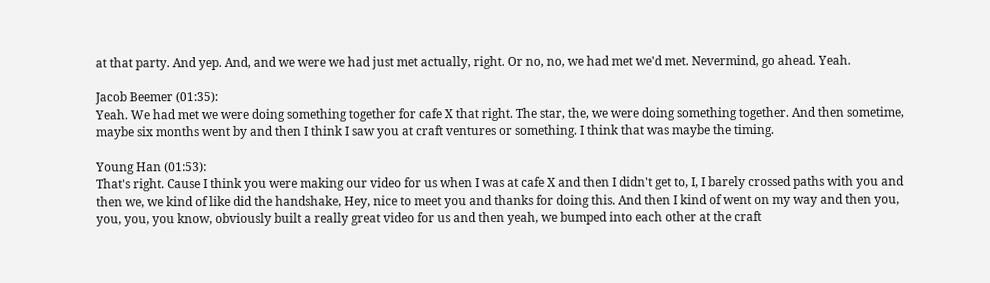at that party. And yep. And, and we were we had just met actually, right. Or no, no, we had met we'd met. Nevermind, go ahead. Yeah.

Jacob Beemer (01:35):
Yeah. We had met we were doing something together for cafe X that right. The star, the, we were doing something together. And then sometime, maybe six months went by and then I think I saw you at craft ventures or something. I think that was maybe the timing.

Young Han (01:53):
That's right. Cause I think you were making our video for us when I was at cafe X and then I didn't get to, I, I barely crossed paths with you and then we, we kind of like did the handshake, Hey, nice to meet you and thanks for doing this. And then I kind of went on my way and then you, you, you, you know, obviously built a really great video for us and then yeah, we bumped into each other at the craft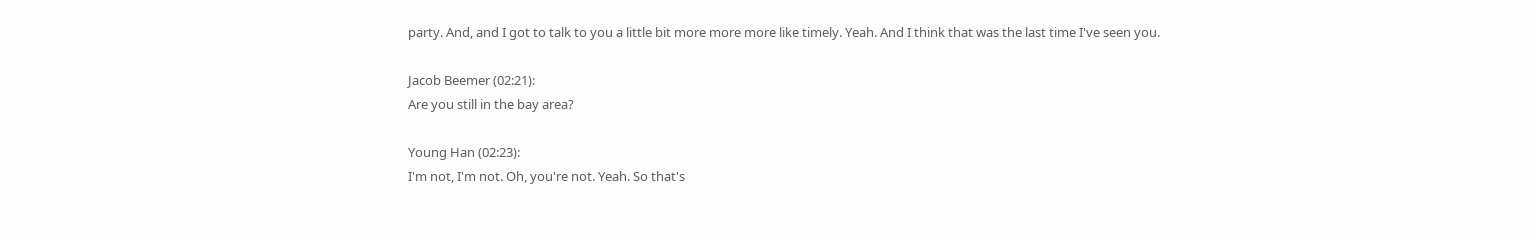party. And, and I got to talk to you a little bit more more more like timely. Yeah. And I think that was the last time I've seen you.

Jacob Beemer (02:21):
Are you still in the bay area?

Young Han (02:23):
I'm not, I'm not. Oh, you're not. Yeah. So that's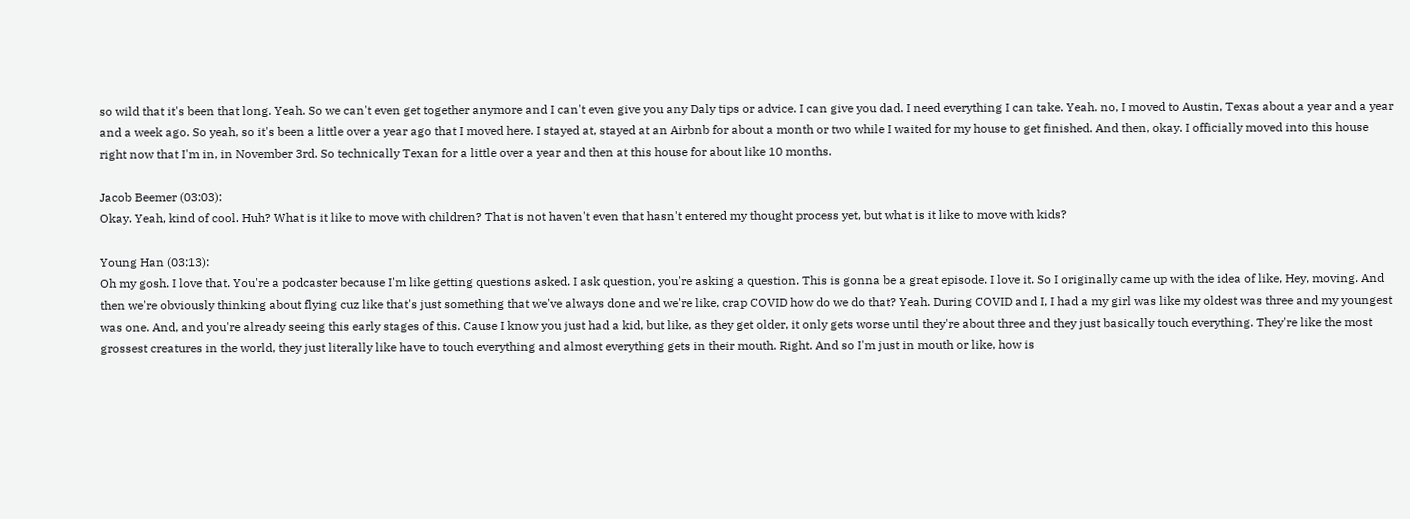so wild that it's been that long. Yeah. So we can't even get together anymore and I can't even give you any Daly tips or advice. I can give you dad. I need everything I can take. Yeah. no, I moved to Austin, Texas about a year and a year and a week ago. So yeah, so it's been a little over a year ago that I moved here. I stayed at, stayed at an Airbnb for about a month or two while I waited for my house to get finished. And then, okay. I officially moved into this house right now that I'm in, in November 3rd. So technically Texan for a little over a year and then at this house for about like 10 months.

Jacob Beemer (03:03):
Okay. Yeah, kind of cool. Huh? What is it like to move with children? That is not haven't even that hasn't entered my thought process yet, but what is it like to move with kids?

Young Han (03:13):
Oh my gosh. I love that. You're a podcaster because I'm like getting questions asked. I ask question, you're asking a question. This is gonna be a great episode. I love it. So I originally came up with the idea of like, Hey, moving. And then we're obviously thinking about flying cuz like that's just something that we've always done and we're like, crap COVID how do we do that? Yeah. During COVID and I, I had a my girl was like my oldest was three and my youngest was one. And, and you're already seeing this early stages of this. Cause I know you just had a kid, but like, as they get older, it only gets worse until they're about three and they just basically touch everything. They're like the most grossest creatures in the world, they just literally like have to touch everything and almost everything gets in their mouth. Right. And so I'm just in mouth or like, how is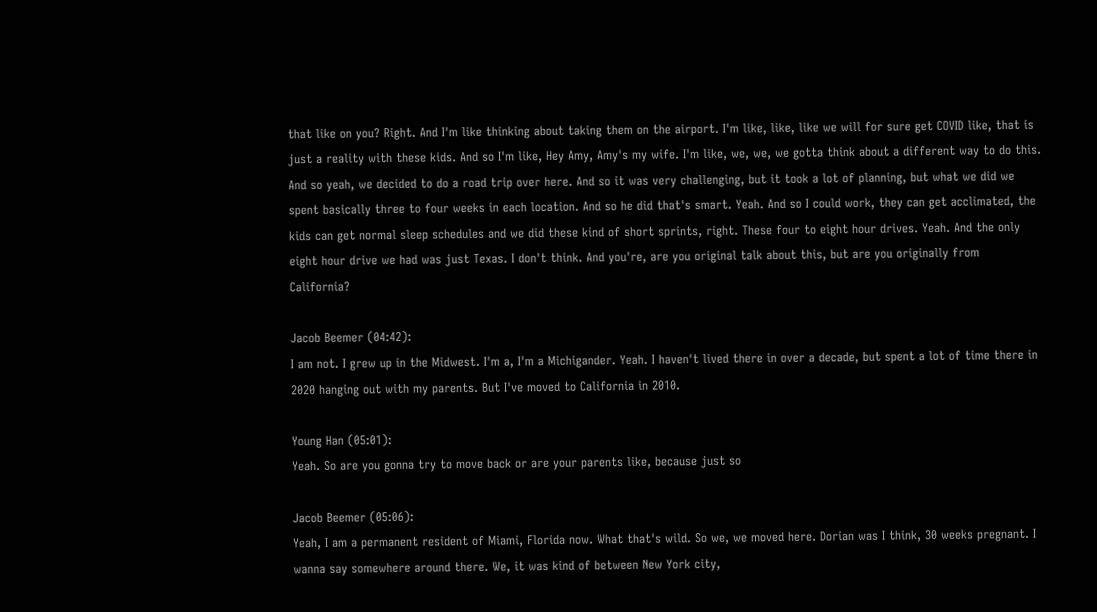that like on you? Right. And I'm like thinking about taking them on the airport. I'm like, like, like we will for sure get COVID like, that is just a reality with these kids. And so I'm like, Hey Amy, Amy's my wife. I'm like, we, we, we gotta think about a different way to do this. And so yeah, we decided to do a road trip over here. And so it was very challenging, but it took a lot of planning, but what we did we spent basically three to four weeks in each location. And so he did that's smart. Yeah. And so I could work, they can get acclimated, the kids can get normal sleep schedules and we did these kind of short sprints, right. These four to eight hour drives. Yeah. And the only eight hour drive we had was just Texas. I don't think. And you're, are you original talk about this, but are you originally from California?

Jacob Beemer (04:42):
I am not. I grew up in the Midwest. I'm a, I'm a Michigander. Yeah. I haven't lived there in over a decade, but spent a lot of time there in 2020 hanging out with my parents. But I've moved to California in 2010.

Young Han (05:01):
Yeah. So are you gonna try to move back or are your parents like, because just so

Jacob Beemer (05:06):
Yeah, I am a permanent resident of Miami, Florida now. What that's wild. So we, we moved here. Dorian was I think, 30 weeks pregnant. I wanna say somewhere around there. We, it was kind of between New York city,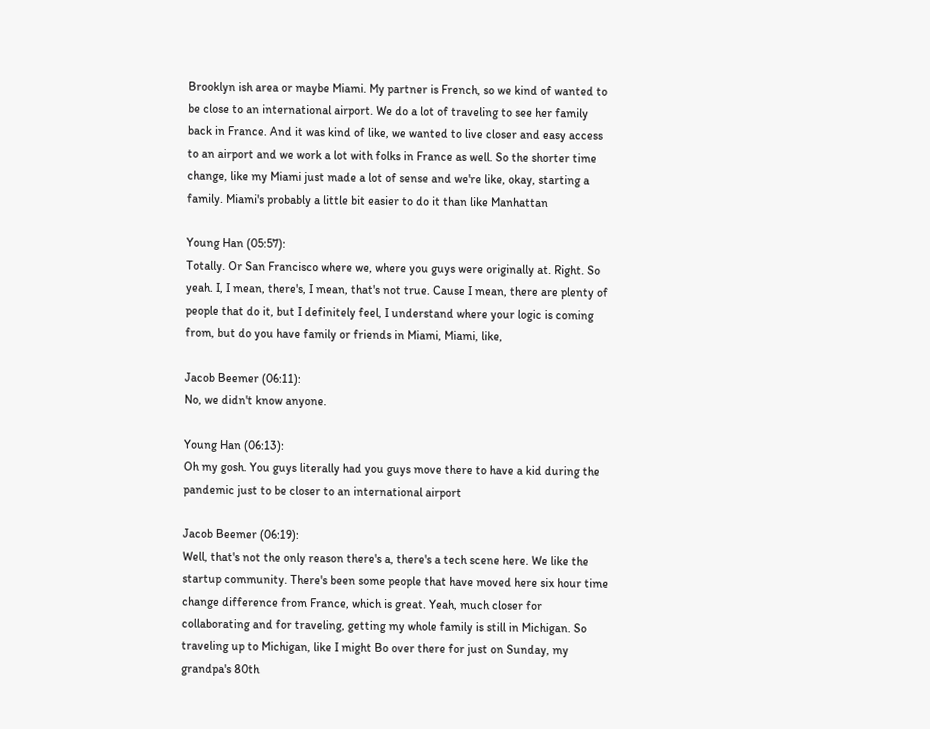Brooklyn ish area or maybe Miami. My partner is French, so we kind of wanted to be close to an international airport. We do a lot of traveling to see her family back in France. And it was kind of like, we wanted to live closer and easy access to an airport and we work a lot with folks in France as well. So the shorter time change, like my Miami just made a lot of sense and we're like, okay, starting a family. Miami's probably a little bit easier to do it than like Manhattan

Young Han (05:57):
Totally. Or San Francisco where we, where you guys were originally at. Right. So yeah. I, I mean, there's, I mean, that's not true. Cause I mean, there are plenty of people that do it, but I definitely feel, I understand where your logic is coming from, but do you have family or friends in Miami, Miami, like,

Jacob Beemer (06:11):
No, we didn't know anyone.

Young Han (06:13):
Oh my gosh. You guys literally had you guys move there to have a kid during the pandemic just to be closer to an international airport

Jacob Beemer (06:19):
Well, that's not the only reason there's a, there's a tech scene here. We like the startup community. There's been some people that have moved here six hour time change difference from France, which is great. Yeah, much closer for collaborating and for traveling, getting my whole family is still in Michigan. So traveling up to Michigan, like I might Bo over there for just on Sunday, my grandpa's 80th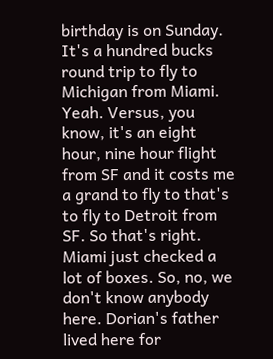birthday is on Sunday. It's a hundred bucks round trip to fly to Michigan from Miami. Yeah. Versus, you know, it's an eight hour, nine hour flight from SF and it costs me a grand to fly to that's to fly to Detroit from SF. So that's right. Miami just checked a lot of boxes. So, no, we don't know anybody here. Dorian's father lived here for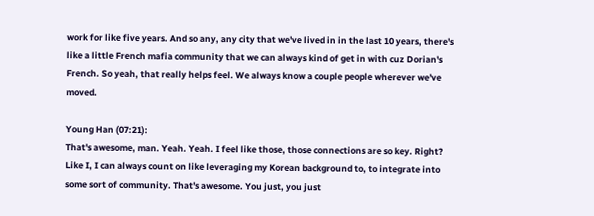work for like five years. And so any, any city that we've lived in in the last 10 years, there's like a little French mafia community that we can always kind of get in with cuz Dorian's French. So yeah, that really helps feel. We always know a couple people wherever we've moved.

Young Han (07:21):
That's awesome, man. Yeah. Yeah. I feel like those, those connections are so key. Right? Like I, I can always count on like leveraging my Korean background to, to integrate into some sort of community. That's awesome. You just, you just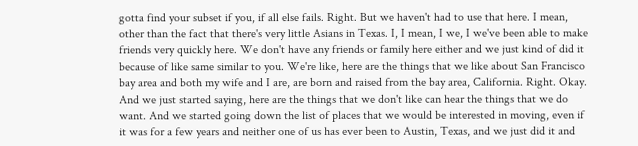gotta find your subset if you, if all else fails. Right. But we haven't had to use that here. I mean, other than the fact that there's very little Asians in Texas. I, I mean, I we, I we've been able to make friends very quickly here. We don't have any friends or family here either and we just kind of did it because of like same similar to you. We're like, here are the things that we like about San Francisco bay area and both my wife and I are, are born and raised from the bay area, California. Right. Okay. And we just started saying, here are the things that we don't like can hear the things that we do want. And we started going down the list of places that we would be interested in moving, even if it was for a few years and neither one of us has ever been to Austin, Texas, and we just did it and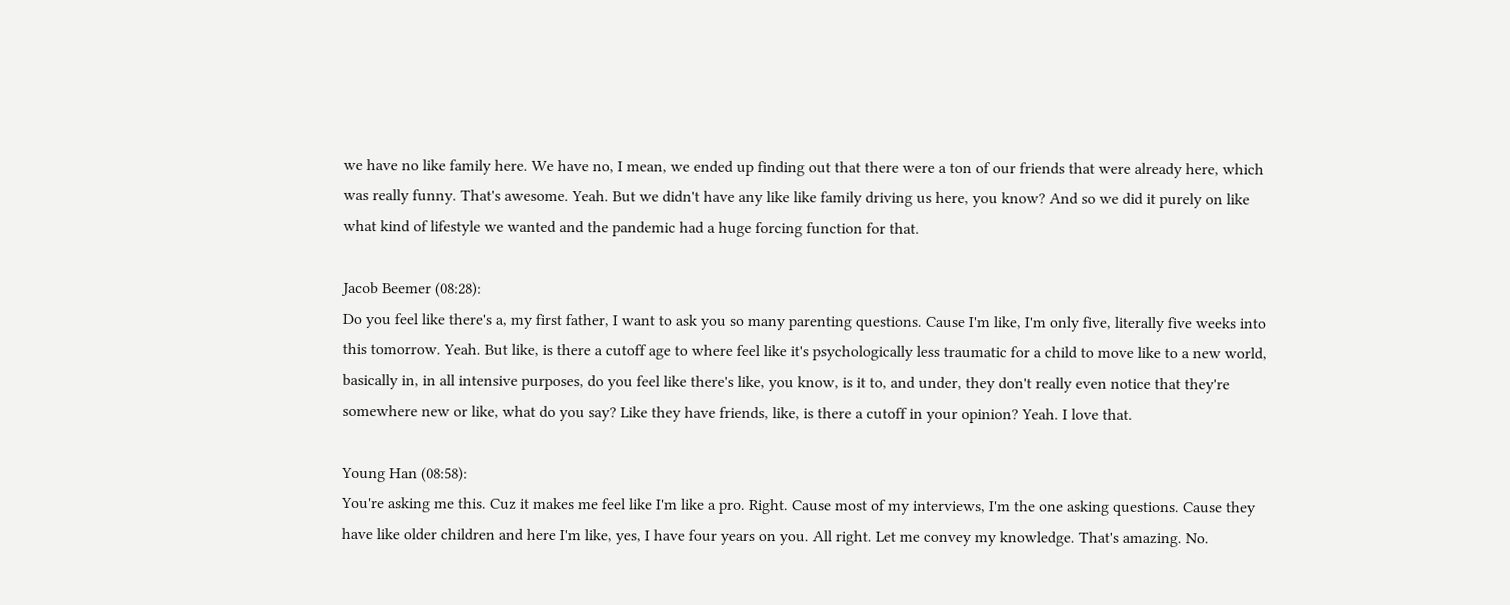we have no like family here. We have no, I mean, we ended up finding out that there were a ton of our friends that were already here, which was really funny. That's awesome. Yeah. But we didn't have any like like family driving us here, you know? And so we did it purely on like what kind of lifestyle we wanted and the pandemic had a huge forcing function for that.

Jacob Beemer (08:28):
Do you feel like there's a, my first father, I want to ask you so many parenting questions. Cause I'm like, I'm only five, literally five weeks into this tomorrow. Yeah. But like, is there a cutoff age to where feel like it's psychologically less traumatic for a child to move like to a new world, basically in, in all intensive purposes, do you feel like there's like, you know, is it to, and under, they don't really even notice that they're somewhere new or like, what do you say? Like they have friends, like, is there a cutoff in your opinion? Yeah. I love that.

Young Han (08:58):
You're asking me this. Cuz it makes me feel like I'm like a pro. Right. Cause most of my interviews, I'm the one asking questions. Cause they have like older children and here I'm like, yes, I have four years on you. All right. Let me convey my knowledge. That's amazing. No.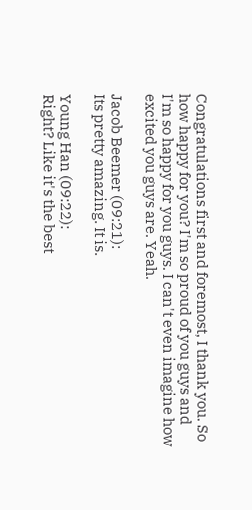Congratulations first and foremost, I thank you. So how happy for you? I'm so proud of you guys and I'm so happy for you guys. I can't even imagine how excited you guys are. Yeah.

Jacob Beemer (09:21):
Its pretty amazing. It is.

Young Han (09:22):
Right? Like it's the best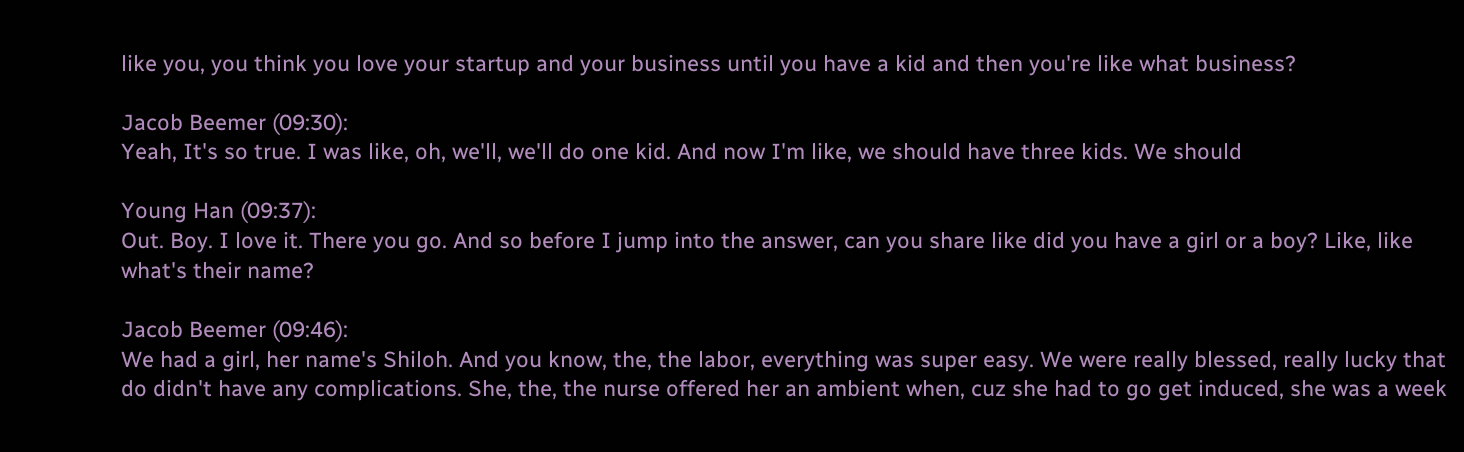like you, you think you love your startup and your business until you have a kid and then you're like what business?

Jacob Beemer (09:30):
Yeah, It's so true. I was like, oh, we'll, we'll do one kid. And now I'm like, we should have three kids. We should

Young Han (09:37):
Out. Boy. I love it. There you go. And so before I jump into the answer, can you share like did you have a girl or a boy? Like, like what's their name?

Jacob Beemer (09:46):
We had a girl, her name's Shiloh. And you know, the, the labor, everything was super easy. We were really blessed, really lucky that do didn't have any complications. She, the, the nurse offered her an ambient when, cuz she had to go get induced, she was a week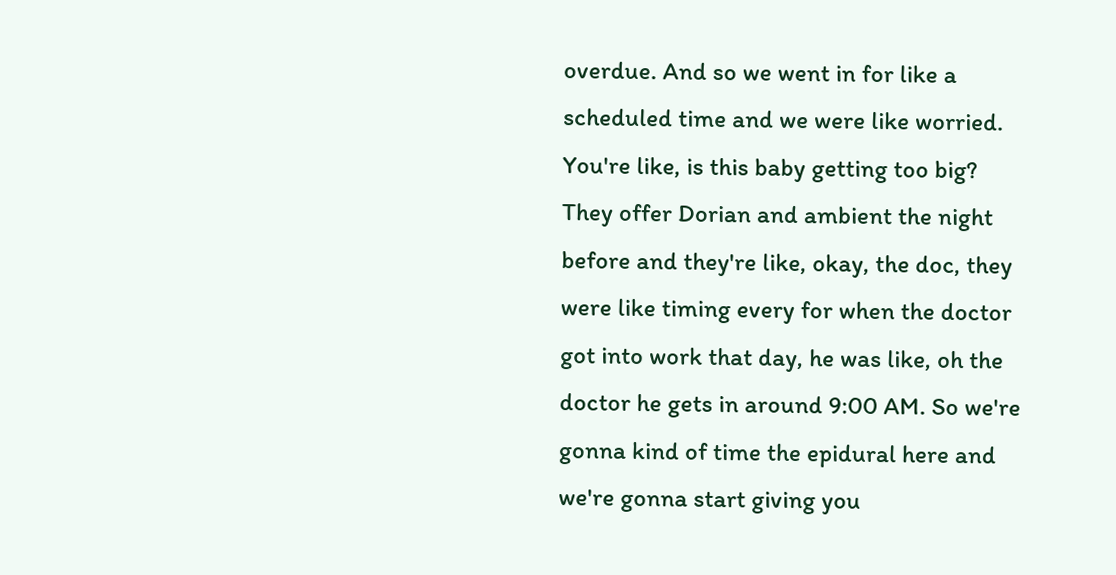overdue. And so we went in for like a scheduled time and we were like worried. You're like, is this baby getting too big? They offer Dorian and ambient the night before and they're like, okay, the doc, they were like timing every for when the doctor got into work that day, he was like, oh the doctor he gets in around 9:00 AM. So we're gonna kind of time the epidural here and we're gonna start giving you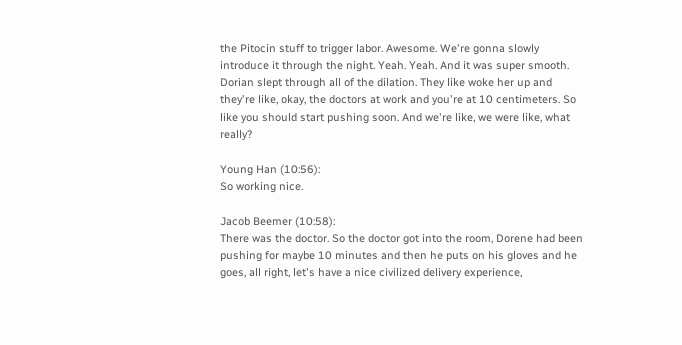the Pitocin stuff to trigger labor. Awesome. We're gonna slowly introduce it through the night. Yeah. Yeah. And it was super smooth. Dorian slept through all of the dilation. They like woke her up and they're like, okay, the doctors at work and you're at 10 centimeters. So like you should start pushing soon. And we're like, we were like, what really?

Young Han (10:56):
So working nice.

Jacob Beemer (10:58):
There was the doctor. So the doctor got into the room, Dorene had been pushing for maybe 10 minutes and then he puts on his gloves and he goes, all right, let's have a nice civilized delivery experience,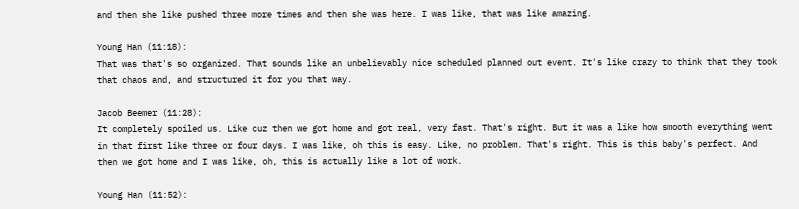and then she like pushed three more times and then she was here. I was like, that was like amazing.

Young Han (11:18):
That was that's so organized. That sounds like an unbelievably nice scheduled planned out event. It's like crazy to think that they took that chaos and, and structured it for you that way.

Jacob Beemer (11:28):
It completely spoiled us. Like cuz then we got home and got real, very fast. That's right. But it was a like how smooth everything went in that first like three or four days. I was like, oh this is easy. Like, no problem. That's right. This is this baby's perfect. And then we got home and I was like, oh, this is actually like a lot of work.

Young Han (11:52):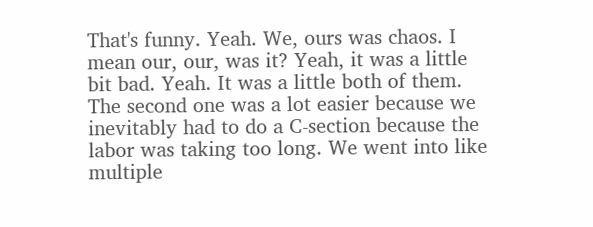That's funny. Yeah. We, ours was chaos. I mean our, our, was it? Yeah, it was a little bit bad. Yeah. It was a little both of them. The second one was a lot easier because we inevitably had to do a C-section because the labor was taking too long. We went into like multiple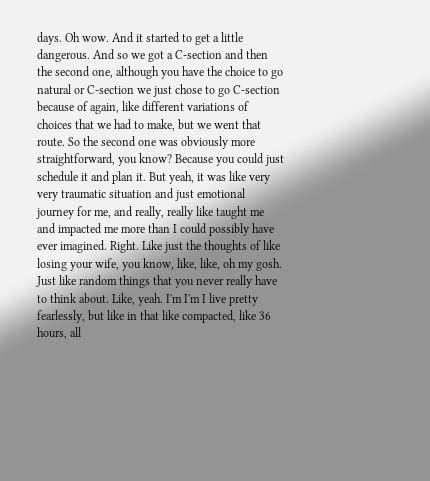days. Oh wow. And it started to get a little dangerous. And so we got a C-section and then the second one, although you have the choice to go natural or C-section we just chose to go C-section because of again, like different variations of choices that we had to make, but we went that route. So the second one was obviously more straightforward, you know? Because you could just schedule it and plan it. But yeah, it was like very very traumatic situation and just emotional journey for me, and really, really like taught me and impacted me more than I could possibly have ever imagined. Right. Like just the thoughts of like losing your wife, you know, like, like, oh my gosh. Just like random things that you never really have to think about. Like, yeah. I'm I'm I live pretty fearlessly, but like in that like compacted, like 36 hours, all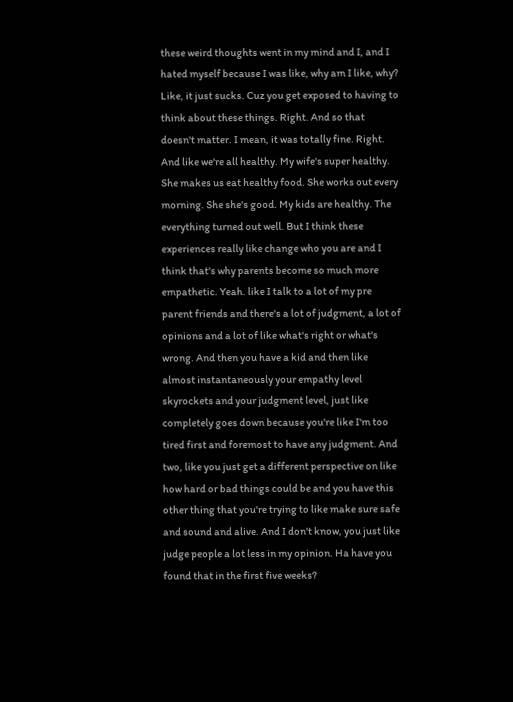these weird thoughts went in my mind and I, and I hated myself because I was like, why am I like, why? Like, it just sucks. Cuz you get exposed to having to think about these things. Right. And so that doesn't matter. I mean, it was totally fine. Right. And like we're all healthy. My wife's super healthy. She makes us eat healthy food. She works out every morning. She she's good. My kids are healthy. The everything turned out well. But I think these experiences really like change who you are and I think that's why parents become so much more empathetic. Yeah. like I talk to a lot of my pre parent friends and there's a lot of judgment, a lot of opinions and a lot of like what's right or what's wrong. And then you have a kid and then like almost instantaneously your empathy level skyrockets and your judgment level, just like completely goes down because you're like I'm too tired first and foremost to have any judgment. And two, like you just get a different perspective on like how hard or bad things could be and you have this other thing that you're trying to like make sure safe and sound and alive. And I don't know, you just like judge people a lot less in my opinion. Ha have you found that in the first five weeks?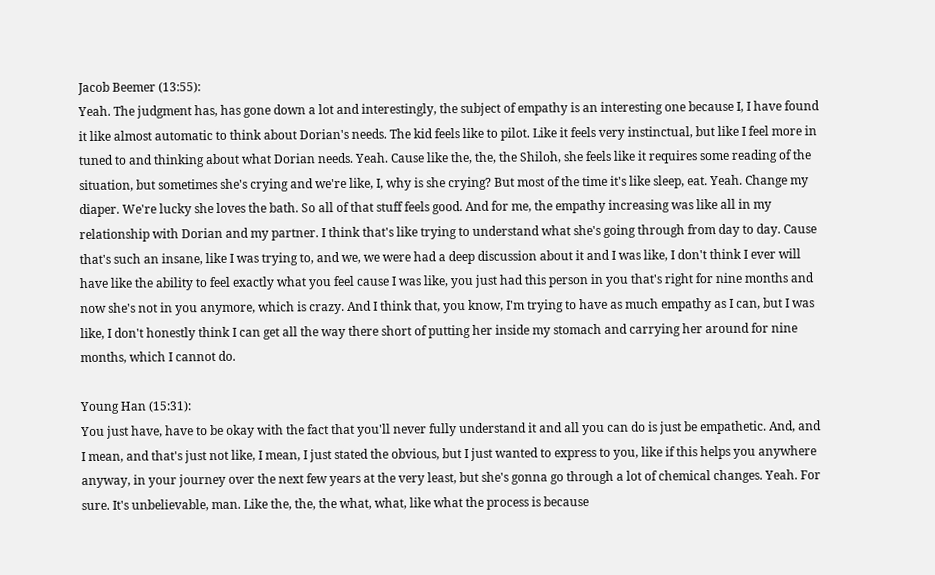Jacob Beemer (13:55):
Yeah. The judgment has, has gone down a lot and interestingly, the subject of empathy is an interesting one because I, I have found it like almost automatic to think about Dorian's needs. The kid feels like to pilot. Like it feels very instinctual, but like I feel more in tuned to and thinking about what Dorian needs. Yeah. Cause like the, the, the Shiloh, she feels like it requires some reading of the situation, but sometimes she's crying and we're like, I, why is she crying? But most of the time it's like sleep, eat. Yeah. Change my diaper. We're lucky she loves the bath. So all of that stuff feels good. And for me, the empathy increasing was like all in my relationship with Dorian and my partner. I think that's like trying to understand what she's going through from day to day. Cause that's such an insane, like I was trying to, and we, we were had a deep discussion about it and I was like, I don't think I ever will have like the ability to feel exactly what you feel cause I was like, you just had this person in you that's right for nine months and now she's not in you anymore, which is crazy. And I think that, you know, I'm trying to have as much empathy as I can, but I was like, I don't honestly think I can get all the way there short of putting her inside my stomach and carrying her around for nine months, which I cannot do.

Young Han (15:31):
You just have, have to be okay with the fact that you'll never fully understand it and all you can do is just be empathetic. And, and I mean, and that's just not like, I mean, I just stated the obvious, but I just wanted to express to you, like if this helps you anywhere anyway, in your journey over the next few years at the very least, but she's gonna go through a lot of chemical changes. Yeah. For sure. It's unbelievable, man. Like the, the, the what, what, like what the process is because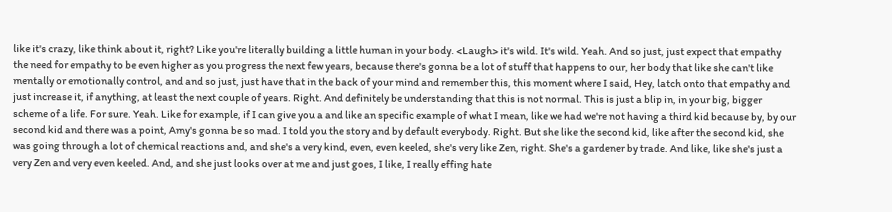like it's crazy, like think about it, right? Like you're literally building a little human in your body. <Laugh> it's wild. It's wild. Yeah. And so just, just expect that empathy the need for empathy to be even higher as you progress the next few years, because there's gonna be a lot of stuff that happens to our, her body that like she can't like mentally or emotionally control, and and so just, just have that in the back of your mind and remember this, this moment where I said, Hey, latch onto that empathy and just increase it, if anything, at least the next couple of years. Right. And definitely be understanding that this is not normal. This is just a blip in, in your big, bigger scheme of a life. For sure. Yeah. Like for example, if I can give you a and like an specific example of what I mean, like we had we're not having a third kid because by, by our second kid and there was a point, Amy's gonna be so mad. I told you the story and by default everybody. Right. But she like the second kid, like after the second kid, she was going through a lot of chemical reactions and, and she's a very kind, even, even keeled, she's very like Zen, right. She's a gardener by trade. And like, like she's just a very Zen and very even keeled. And, and she just looks over at me and just goes, I like, I really effing hate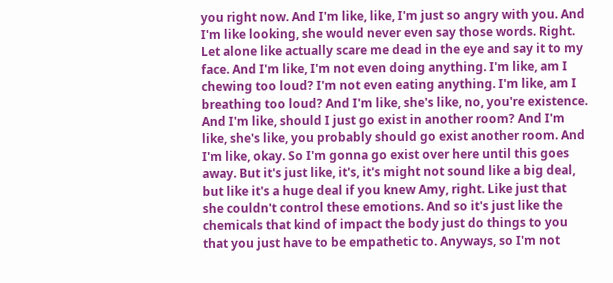you right now. And I'm like, like, I'm just so angry with you. And I'm like looking, she would never even say those words. Right. Let alone like actually scare me dead in the eye and say it to my face. And I'm like, I'm not even doing anything. I'm like, am I chewing too loud? I'm not even eating anything. I'm like, am I breathing too loud? And I'm like, she's like, no, you're existence. And I'm like, should I just go exist in another room? And I'm like, she's like, you probably should go exist another room. And I'm like, okay. So I'm gonna go exist over here until this goes away. But it's just like, it's, it's might not sound like a big deal, but like it's a huge deal if you knew Amy, right. Like just that she couldn't control these emotions. And so it's just like the chemicals that kind of impact the body just do things to you that you just have to be empathetic to. Anyways, so I'm not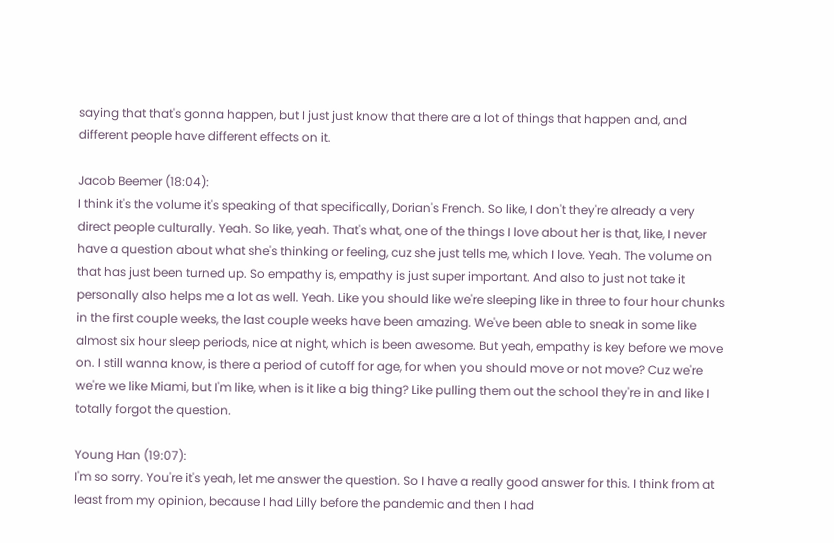saying that that's gonna happen, but I just just know that there are a lot of things that happen and, and different people have different effects on it.

Jacob Beemer (18:04):
I think it's the volume it's speaking of that specifically, Dorian's French. So like, I don't they're already a very direct people culturally. Yeah. So like, yeah. That's what, one of the things I love about her is that, like, I never have a question about what she's thinking or feeling, cuz she just tells me, which I love. Yeah. The volume on that has just been turned up. So empathy is, empathy is just super important. And also to just not take it personally also helps me a lot as well. Yeah. Like you should like we're sleeping like in three to four hour chunks in the first couple weeks, the last couple weeks have been amazing. We've been able to sneak in some like almost six hour sleep periods, nice at night, which is been awesome. But yeah, empathy is key before we move on. I still wanna know, is there a period of cutoff for age, for when you should move or not move? Cuz we're we're we like Miami, but I'm like, when is it like a big thing? Like pulling them out the school they're in and like I totally forgot the question.

Young Han (19:07):
I'm so sorry. You're it's yeah, let me answer the question. So I have a really good answer for this. I think from at least from my opinion, because I had Lilly before the pandemic and then I had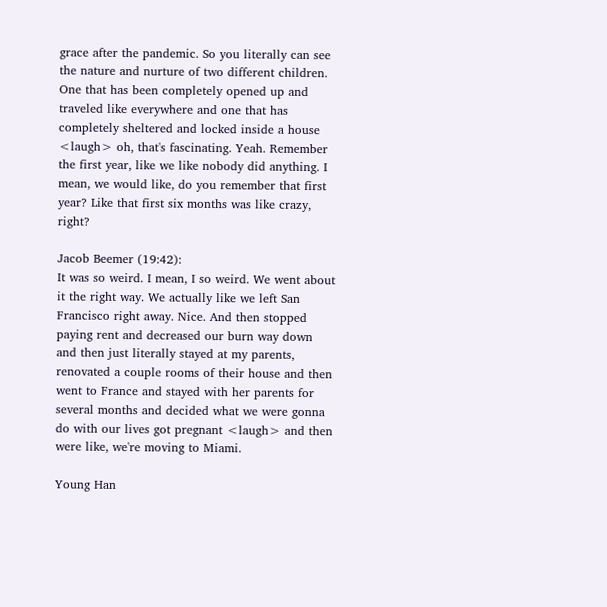grace after the pandemic. So you literally can see the nature and nurture of two different children. One that has been completely opened up and traveled like everywhere and one that has completely sheltered and locked inside a house <laugh> oh, that's fascinating. Yeah. Remember the first year, like we like nobody did anything. I mean, we would like, do you remember that first year? Like that first six months was like crazy, right?

Jacob Beemer (19:42):
It was so weird. I mean, I so weird. We went about it the right way. We actually like we left San Francisco right away. Nice. And then stopped paying rent and decreased our burn way down and then just literally stayed at my parents, renovated a couple rooms of their house and then went to France and stayed with her parents for several months and decided what we were gonna do with our lives got pregnant <laugh> and then were like, we're moving to Miami.

Young Han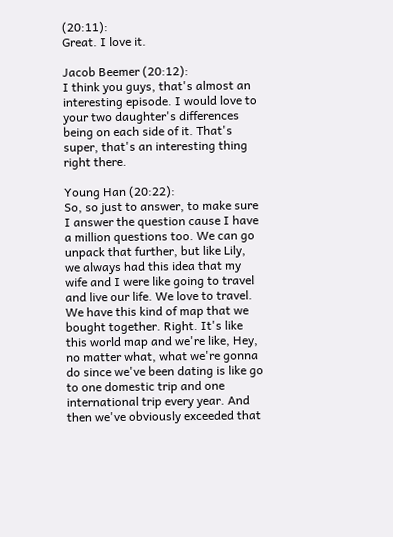(20:11):
Great. I love it.

Jacob Beemer (20:12):
I think you guys, that's almost an interesting episode. I would love to your two daughter's differences being on each side of it. That's super, that's an interesting thing right there.

Young Han (20:22):
So, so just to answer, to make sure I answer the question cause I have a million questions too. We can go unpack that further, but like Lily, we always had this idea that my wife and I were like going to travel and live our life. We love to travel. We have this kind of map that we bought together. Right. It's like this world map and we're like, Hey, no matter what, what we're gonna do since we've been dating is like go to one domestic trip and one international trip every year. And then we've obviously exceeded that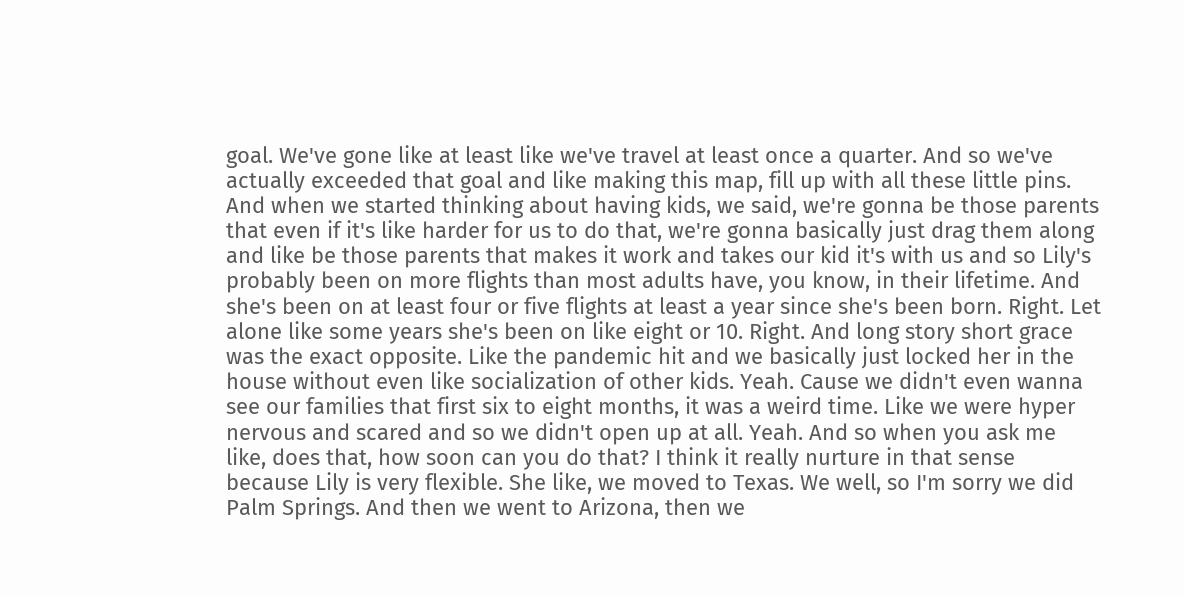goal. We've gone like at least like we've travel at least once a quarter. And so we've actually exceeded that goal and like making this map, fill up with all these little pins. And when we started thinking about having kids, we said, we're gonna be those parents that even if it's like harder for us to do that, we're gonna basically just drag them along and like be those parents that makes it work and takes our kid it's with us and so Lily's probably been on more flights than most adults have, you know, in their lifetime. And she's been on at least four or five flights at least a year since she's been born. Right. Let alone like some years she's been on like eight or 10. Right. And long story short grace was the exact opposite. Like the pandemic hit and we basically just locked her in the house without even like socialization of other kids. Yeah. Cause we didn't even wanna see our families that first six to eight months, it was a weird time. Like we were hyper nervous and scared and so we didn't open up at all. Yeah. And so when you ask me like, does that, how soon can you do that? I think it really nurture in that sense because Lily is very flexible. She like, we moved to Texas. We well, so I'm sorry we did Palm Springs. And then we went to Arizona, then we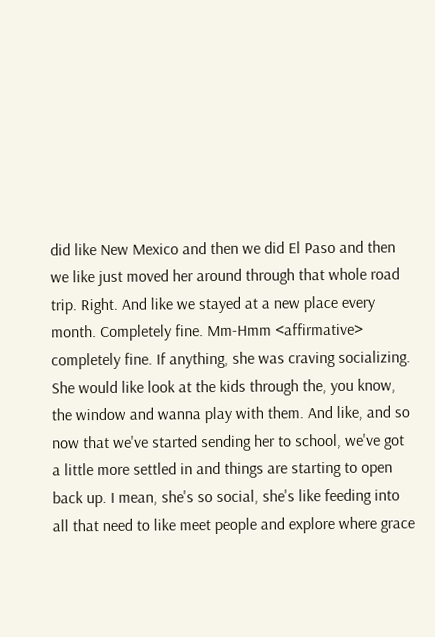did like New Mexico and then we did El Paso and then we like just moved her around through that whole road trip. Right. And like we stayed at a new place every month. Completely fine. Mm-Hmm <affirmative> completely fine. If anything, she was craving socializing. She would like look at the kids through the, you know, the window and wanna play with them. And like, and so now that we've started sending her to school, we've got a little more settled in and things are starting to open back up. I mean, she's so social, she's like feeding into all that need to like meet people and explore where grace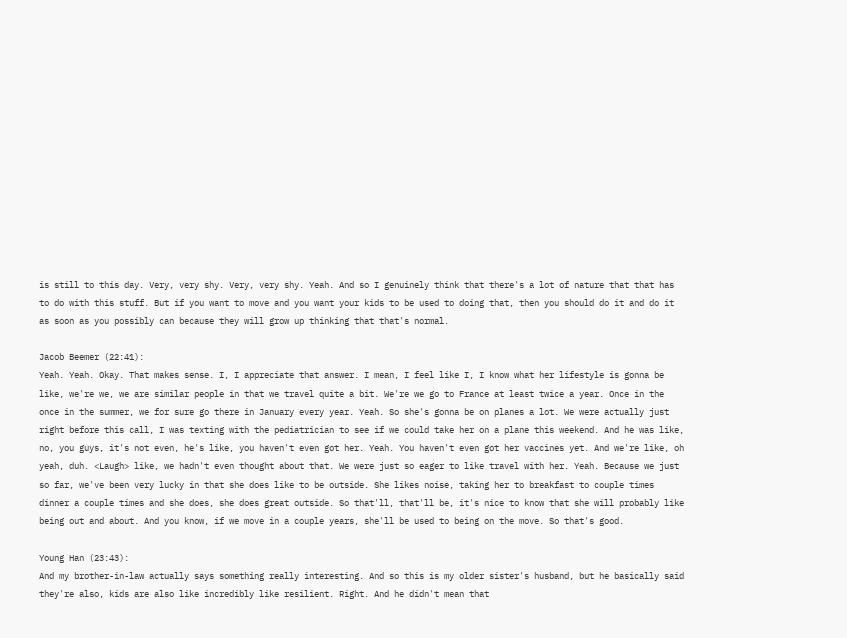is still to this day. Very, very shy. Very, very shy. Yeah. And so I genuinely think that there's a lot of nature that that has to do with this stuff. But if you want to move and you want your kids to be used to doing that, then you should do it and do it as soon as you possibly can because they will grow up thinking that that's normal.

Jacob Beemer (22:41):
Yeah. Yeah. Okay. That makes sense. I, I appreciate that answer. I mean, I feel like I, I know what her lifestyle is gonna be like, we're we, we are similar people in that we travel quite a bit. We're we go to France at least twice a year. Once in the once in the summer, we for sure go there in January every year. Yeah. So she's gonna be on planes a lot. We were actually just right before this call, I was texting with the pediatrician to see if we could take her on a plane this weekend. And he was like, no, you guys, it's not even, he's like, you haven't even got her. Yeah. You haven't even got her vaccines yet. And we're like, oh yeah, duh. <Laugh> like, we hadn't even thought about that. We were just so eager to like travel with her. Yeah. Because we just so far, we've been very lucky in that she does like to be outside. She likes noise, taking her to breakfast to couple times dinner a couple times and she does, she does great outside. So that'll, that'll be, it's nice to know that she will probably like being out and about. And you know, if we move in a couple years, she'll be used to being on the move. So that's good.

Young Han (23:43):
And my brother-in-law actually says something really interesting. And so this is my older sister's husband, but he basically said they're also, kids are also like incredibly like resilient. Right. And he didn't mean that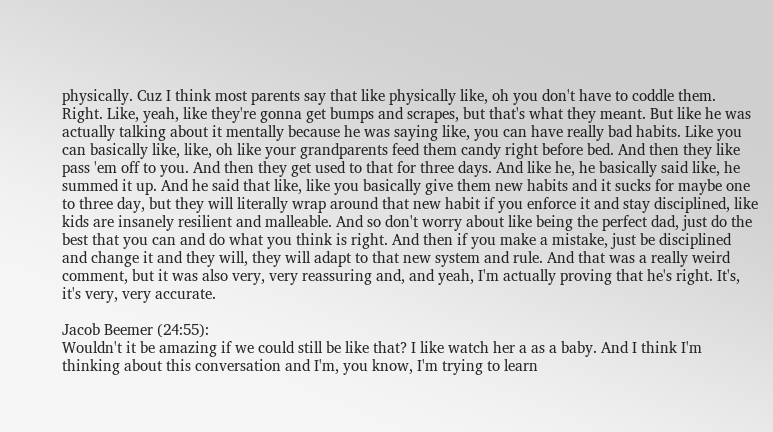physically. Cuz I think most parents say that like physically like, oh you don't have to coddle them. Right. Like, yeah, like they're gonna get bumps and scrapes, but that's what they meant. But like he was actually talking about it mentally because he was saying like, you can have really bad habits. Like you can basically like, like, oh like your grandparents feed them candy right before bed. And then they like pass 'em off to you. And then they get used to that for three days. And like he, he basically said like, he summed it up. And he said that like, like you basically give them new habits and it sucks for maybe one to three day, but they will literally wrap around that new habit if you enforce it and stay disciplined, like kids are insanely resilient and malleable. And so don't worry about like being the perfect dad, just do the best that you can and do what you think is right. And then if you make a mistake, just be disciplined and change it and they will, they will adapt to that new system and rule. And that was a really weird comment, but it was also very, very reassuring and, and yeah, I'm actually proving that he's right. It's, it's very, very accurate.

Jacob Beemer (24:55):
Wouldn't it be amazing if we could still be like that? I like watch her a as a baby. And I think I'm thinking about this conversation and I'm, you know, I'm trying to learn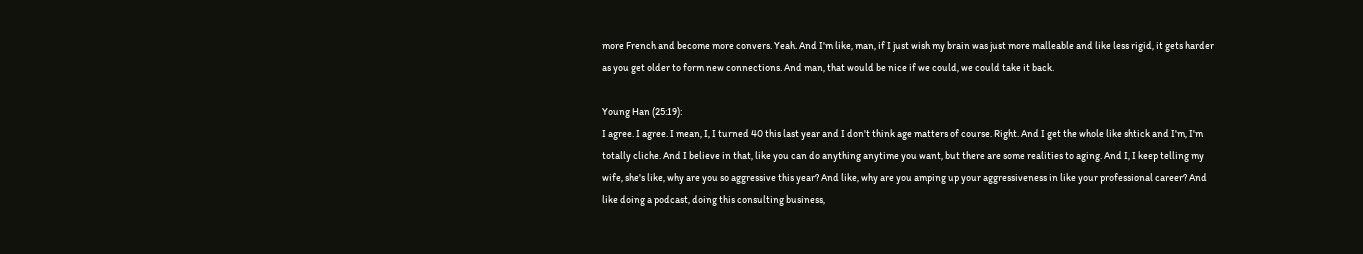more French and become more convers. Yeah. And I'm like, man, if I just wish my brain was just more malleable and like less rigid, it gets harder as you get older to form new connections. And man, that would be nice if we could, we could take it back.

Young Han (25:19):
I agree. I agree. I mean, I, I turned 40 this last year and I don't think age matters of course. Right. And I get the whole like shtick and I'm, I'm totally cliche. And I believe in that, like you can do anything anytime you want, but there are some realities to aging. And I, I keep telling my wife, she's like, why are you so aggressive this year? And like, why are you amping up your aggressiveness in like your professional career? And like doing a podcast, doing this consulting business,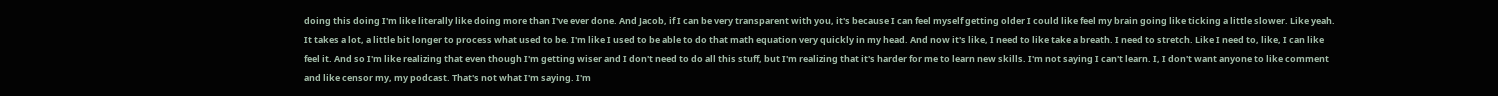doing this doing I'm like literally like doing more than I've ever done. And Jacob, if I can be very transparent with you, it's because I can feel myself getting older I could like feel my brain going like ticking a little slower. Like yeah. It takes a lot, a little bit longer to process what used to be. I'm like I used to be able to do that math equation very quickly in my head. And now it's like, I need to like take a breath. I need to stretch. Like I need to, like, I can like feel it. And so I'm like realizing that even though I'm getting wiser and I don't need to do all this stuff, but I'm realizing that it's harder for me to learn new skills. I'm not saying I can't learn. I, I don't want anyone to like comment and like censor my, my podcast. That's not what I'm saying. I'm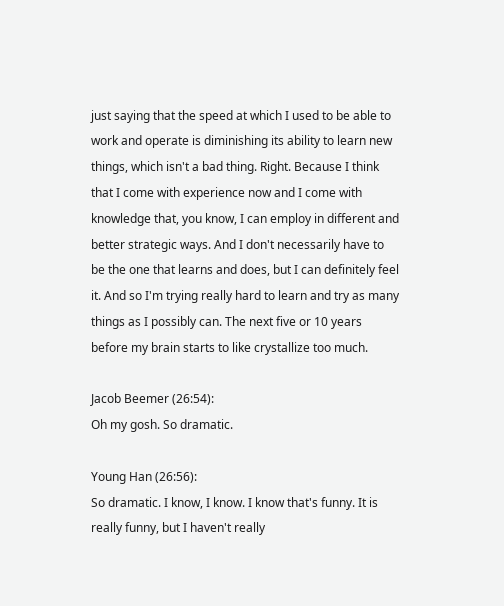just saying that the speed at which I used to be able to work and operate is diminishing its ability to learn new things, which isn't a bad thing. Right. Because I think that I come with experience now and I come with knowledge that, you know, I can employ in different and better strategic ways. And I don't necessarily have to be the one that learns and does, but I can definitely feel it. And so I'm trying really hard to learn and try as many things as I possibly can. The next five or 10 years before my brain starts to like crystallize too much.

Jacob Beemer (26:54):
Oh my gosh. So dramatic.

Young Han (26:56):
So dramatic. I know, I know. I know that's funny. It is really funny, but I haven't really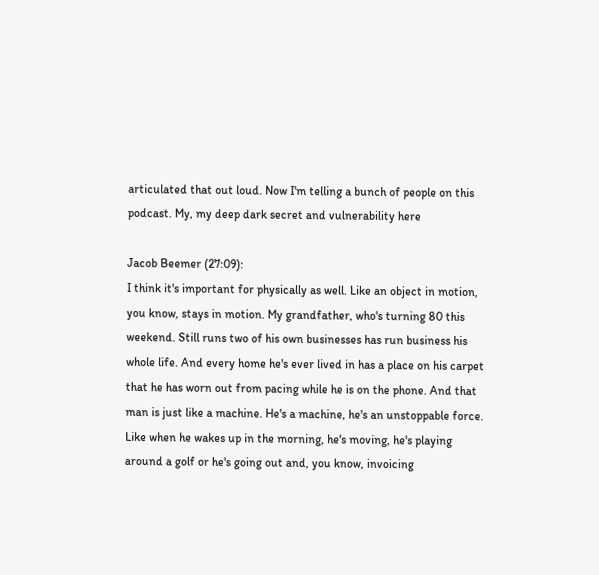articulated that out loud. Now I'm telling a bunch of people on this podcast. My, my deep dark secret and vulnerability here

Jacob Beemer (27:09):
I think it's important for physically as well. Like an object in motion, you know, stays in motion. My grandfather, who's turning 80 this weekend. Still runs two of his own businesses has run business his whole life. And every home he's ever lived in has a place on his carpet that he has worn out from pacing while he is on the phone. And that man is just like a machine. He's a machine, he's an unstoppable force. Like when he wakes up in the morning, he's moving, he's playing around a golf or he's going out and, you know, invoicing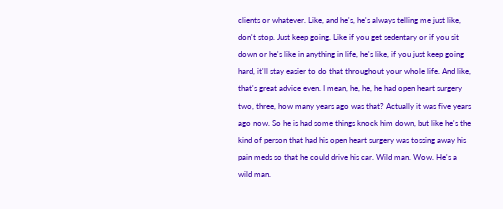clients or whatever. Like, and he's, he's always telling me just like, don't stop. Just keep going. Like if you get sedentary or if you sit down or he's like in anything in life, he's like, if you just keep going hard, it'll stay easier to do that throughout your whole life. And like, that's great advice even. I mean, he, he, he had open heart surgery two, three, how many years ago was that? Actually it was five years ago now. So he is had some things knock him down, but like he's the kind of person that had his open heart surgery was tossing away his pain meds so that he could drive his car. Wild man. Wow. He's a wild man.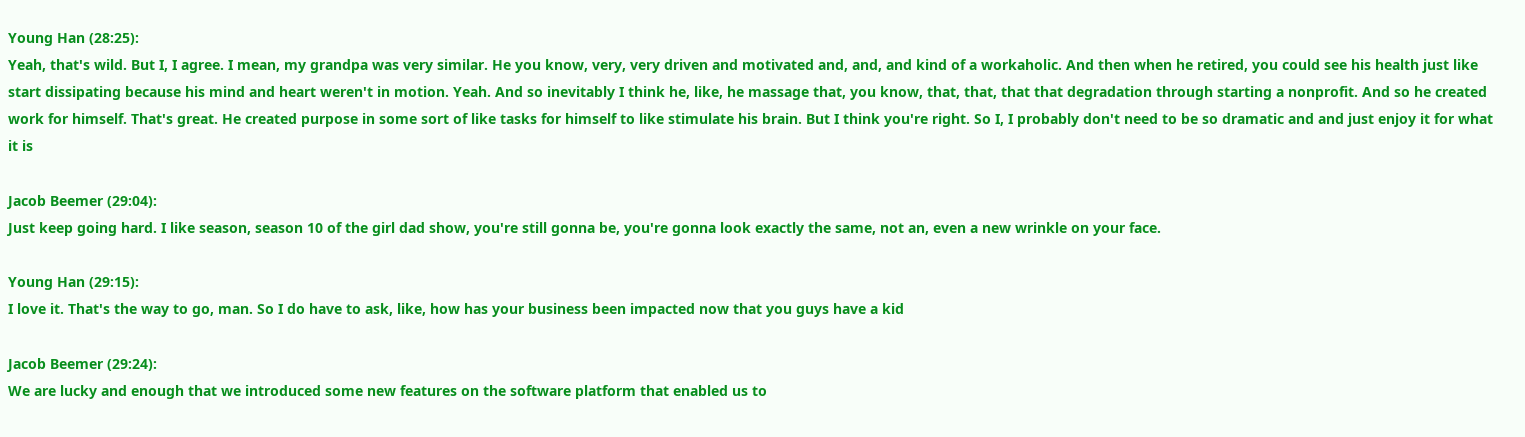Young Han (28:25):
Yeah, that's wild. But I, I agree. I mean, my grandpa was very similar. He you know, very, very driven and motivated and, and, and kind of a workaholic. And then when he retired, you could see his health just like start dissipating because his mind and heart weren't in motion. Yeah. And so inevitably I think he, like, he massage that, you know, that, that, that that degradation through starting a nonprofit. And so he created work for himself. That's great. He created purpose in some sort of like tasks for himself to like stimulate his brain. But I think you're right. So I, I probably don't need to be so dramatic and and just enjoy it for what it is

Jacob Beemer (29:04):
Just keep going hard. I like season, season 10 of the girl dad show, you're still gonna be, you're gonna look exactly the same, not an, even a new wrinkle on your face.

Young Han (29:15):
I love it. That's the way to go, man. So I do have to ask, like, how has your business been impacted now that you guys have a kid

Jacob Beemer (29:24):
We are lucky and enough that we introduced some new features on the software platform that enabled us to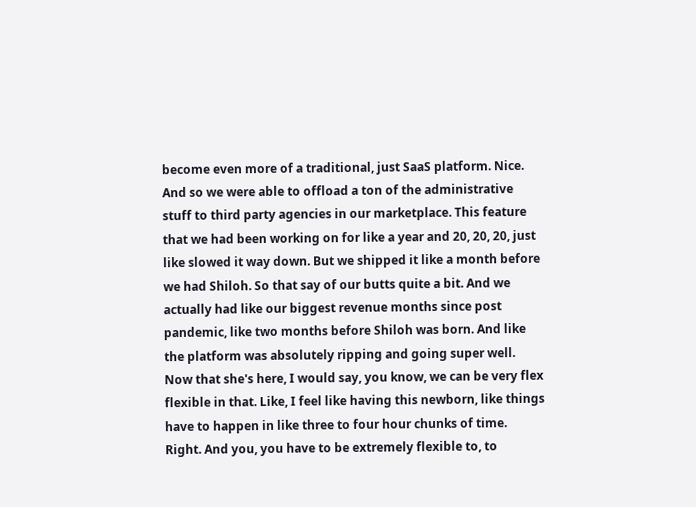become even more of a traditional, just SaaS platform. Nice. And so we were able to offload a ton of the administrative stuff to third party agencies in our marketplace. This feature that we had been working on for like a year and 20, 20, 20, just like slowed it way down. But we shipped it like a month before we had Shiloh. So that say of our butts quite a bit. And we actually had like our biggest revenue months since post pandemic, like two months before Shiloh was born. And like the platform was absolutely ripping and going super well. Now that she's here, I would say, you know, we can be very flex flexible in that. Like, I feel like having this newborn, like things have to happen in like three to four hour chunks of time. Right. And you, you have to be extremely flexible to, to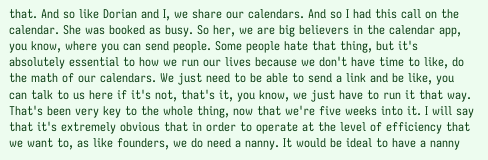that. And so like Dorian and I, we share our calendars. And so I had this call on the calendar. She was booked as busy. So her, we are big believers in the calendar app, you know, where you can send people. Some people hate that thing, but it's absolutely essential to how we run our lives because we don't have time to like, do the math of our calendars. We just need to be able to send a link and be like, you can talk to us here if it's not, that's it, you know, we just have to run it that way. That's been very key to the whole thing, now that we're five weeks into it. I will say that it's extremely obvious that in order to operate at the level of efficiency that we want to, as like founders, we do need a nanny. It would be ideal to have a nanny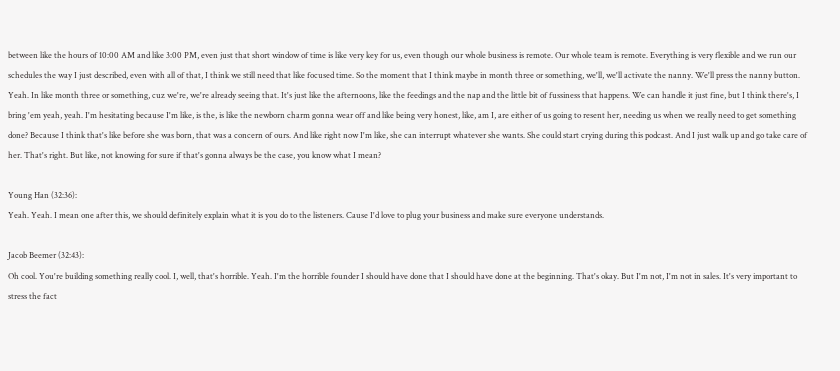between like the hours of 10:00 AM and like 3:00 PM, even just that short window of time is like very key for us, even though our whole business is remote. Our whole team is remote. Everything is very flexible and we run our schedules the way I just described, even with all of that, I think we still need that like focused time. So the moment that I think maybe in month three or something, we'll, we'll activate the nanny. We'll press the nanny button. Yeah. In like month three or something, cuz we're, we're already seeing that. It's just like the afternoons, like the feedings and the nap and the little bit of fussiness that happens. We can handle it just fine, but I think there's, I bring 'em yeah, yeah. I'm hesitating because I'm like, is the, is like the newborn charm gonna wear off and like being very honest, like, am I, are either of us going to resent her, needing us when we really need to get something done? Because I think that's like before she was born, that was a concern of ours. And like right now I'm like, she can interrupt whatever she wants. She could start crying during this podcast. And I just walk up and go take care of her. That's right. But like, not knowing for sure if that's gonna always be the case, you know what I mean?

Young Han (32:36):
Yeah. Yeah. I mean one after this, we should definitely explain what it is you do to the listeners. Cause I'd love to plug your business and make sure everyone understands.

Jacob Beemer (32:43):
Oh cool. You're building something really cool. I, well, that's horrible. Yeah. I'm the horrible founder I should have done that I should have done at the beginning. That's okay. But I'm not, I'm not in sales. It's very important to stress the fact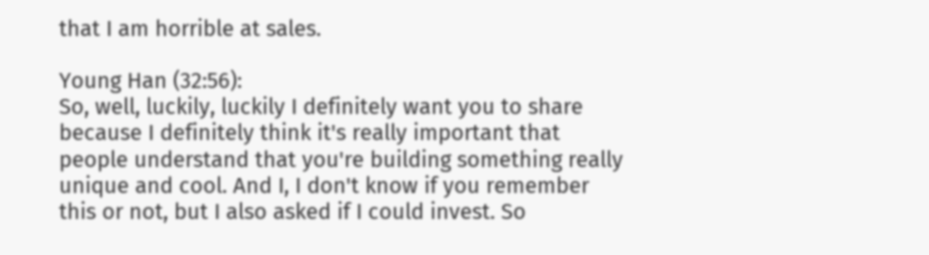that I am horrible at sales.

Young Han (32:56):
So, well, luckily, luckily I definitely want you to share because I definitely think it's really important that people understand that you're building something really unique and cool. And I, I don't know if you remember this or not, but I also asked if I could invest. So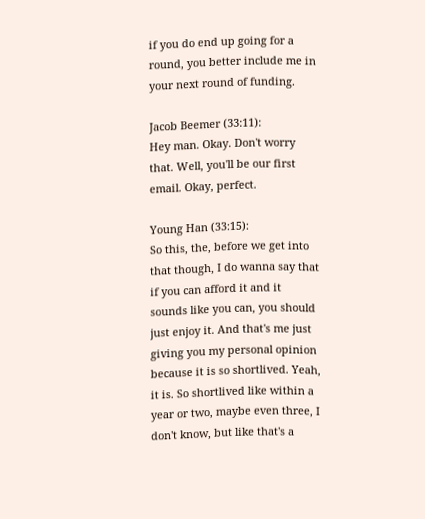if you do end up going for a round, you better include me in your next round of funding.

Jacob Beemer (33:11):
Hey man. Okay. Don't worry that. Well, you'll be our first email. Okay, perfect.

Young Han (33:15):
So this, the, before we get into that though, I do wanna say that if you can afford it and it sounds like you can, you should just enjoy it. And that's me just giving you my personal opinion because it is so shortlived. Yeah, it is. So shortlived like within a year or two, maybe even three, I don't know, but like that's a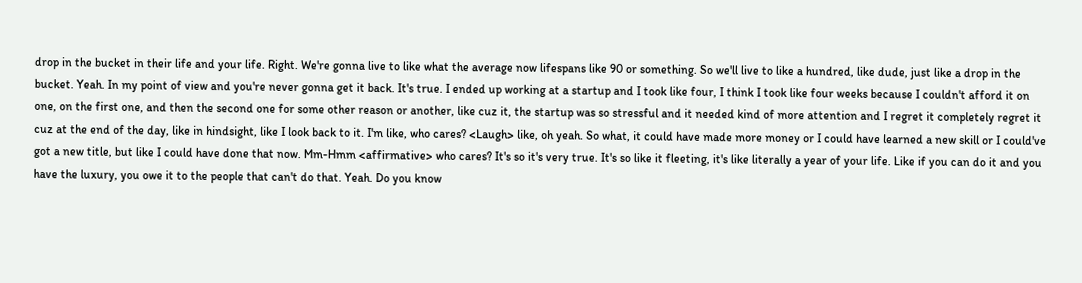drop in the bucket in their life and your life. Right. We're gonna live to like what the average now lifespans like 90 or something. So we'll live to like a hundred, like dude, just like a drop in the bucket. Yeah. In my point of view and you're never gonna get it back. It's true. I ended up working at a startup and I took like four, I think I took like four weeks because I couldn't afford it on one, on the first one, and then the second one for some other reason or another, like cuz it, the startup was so stressful and it needed kind of more attention and I regret it completely regret it cuz at the end of the day, like in hindsight, like I look back to it. I'm like, who cares? <Laugh> like, oh yeah. So what, it could have made more money or I could have learned a new skill or I could've got a new title, but like I could have done that now. Mm-Hmm <affirmative> who cares? It's so it's very true. It's so like it fleeting, it's like literally a year of your life. Like if you can do it and you have the luxury, you owe it to the people that can't do that. Yeah. Do you know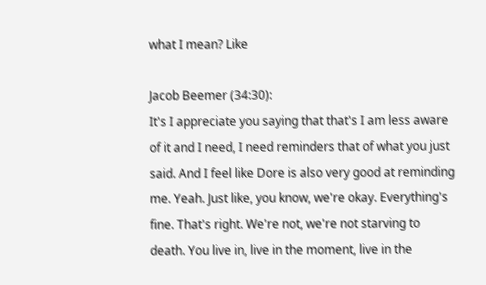what I mean? Like

Jacob Beemer (34:30):
It's I appreciate you saying that that's I am less aware of it and I need, I need reminders that of what you just said. And I feel like Dore is also very good at reminding me. Yeah. Just like, you know, we're okay. Everything's fine. That's right. We're not, we're not starving to death. You live in, live in the moment, live in the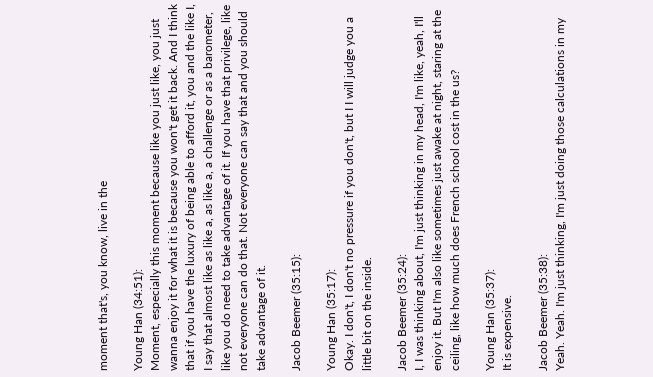moment that's, you know, live in the

Young Han (34:51):
Moment, especially this moment because like you just like, you just wanna enjoy it for what it is because you won't get it back. And I think that if you have the luxury of being able to afford it, you and the like I, I say that almost like as like a, as like a, a challenge or as a barometer, like you do need to take advantage of it. If you have that privilege, like not everyone can do that. Not everyone can say that and you should take advantage of it.

Jacob Beemer (35:15):

Young Han (35:17):
Okay. I don't, I don't no pressure if you don't, but I I will judge you a little bit on the inside.

Jacob Beemer (35:24):
I, I was thinking about, I'm just thinking in my head, I'm like, yeah, I'll enjoy it. But I'm also like sometimes just awake at night, staring at the ceiling, like how much does French school cost in the us?

Young Han (35:37):
It is expensive.

Jacob Beemer (35:38):
Yeah. Yeah. I'm just thinking, I'm just doing those calculations in my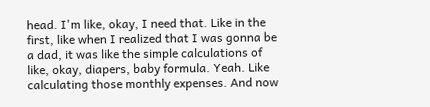head. I'm like, okay, I need that. Like in the first, like when I realized that I was gonna be a dad, it was like the simple calculations of like, okay, diapers, baby formula. Yeah. Like calculating those monthly expenses. And now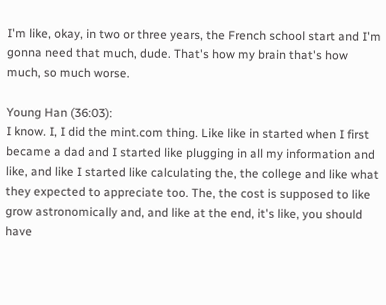I'm like, okay, in two or three years, the French school start and I'm gonna need that much, dude. That's how my brain that's how much, so much worse.

Young Han (36:03):
I know. I, I did the mint.com thing. Like like in started when I first became a dad and I started like plugging in all my information and like, and like I started like calculating the, the college and like what they expected to appreciate too. The, the cost is supposed to like grow astronomically and, and like at the end, it's like, you should have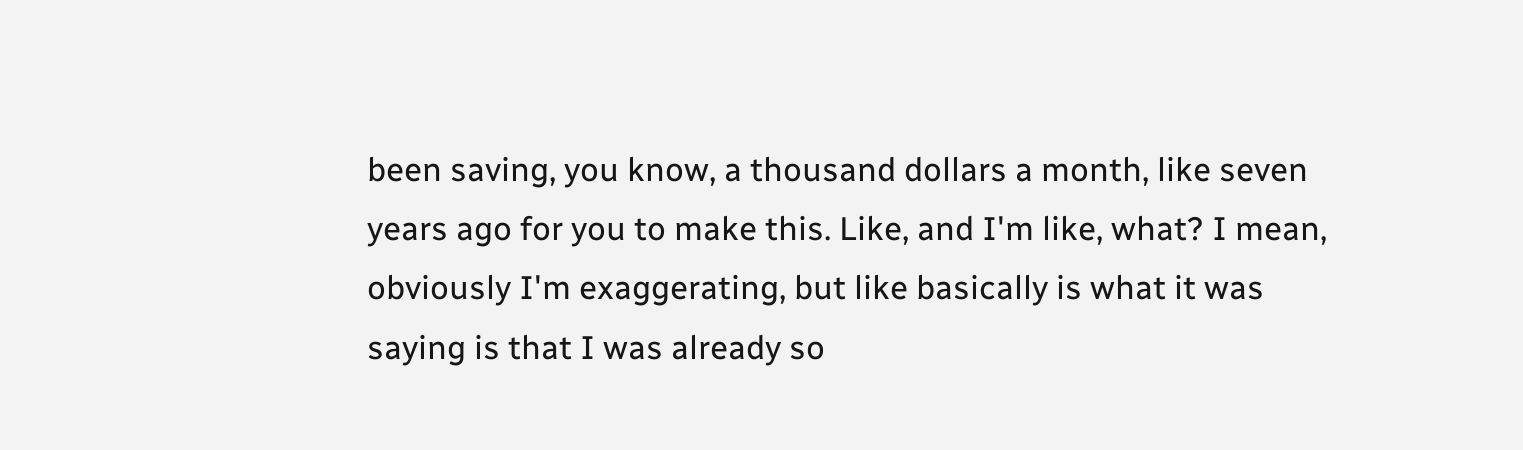been saving, you know, a thousand dollars a month, like seven years ago for you to make this. Like, and I'm like, what? I mean, obviously I'm exaggerating, but like basically is what it was saying is that I was already so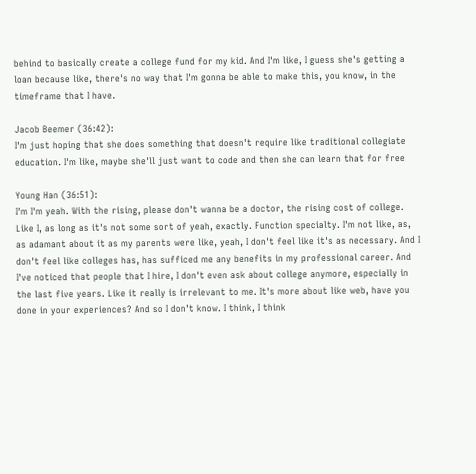behind to basically create a college fund for my kid. And I'm like, I guess she's getting a loan because like, there's no way that I'm gonna be able to make this, you know, in the timeframe that I have.

Jacob Beemer (36:42):
I'm just hoping that she does something that doesn't require like traditional collegiate education. I'm like, maybe she'll just want to code and then she can learn that for free

Young Han (36:51):
I'm I'm yeah. With the rising, please don't wanna be a doctor, the rising cost of college. Like I, as long as it's not some sort of yeah, exactly. Function specialty. I'm not like, as, as adamant about it as my parents were like, yeah, I don't feel like it's as necessary. And I don't feel like colleges has, has sufficed me any benefits in my professional career. And I've noticed that people that I hire, I don't even ask about college anymore, especially in the last five years. Like it really is irrelevant to me. It's more about like web, have you done in your experiences? And so I don't know. I think, I think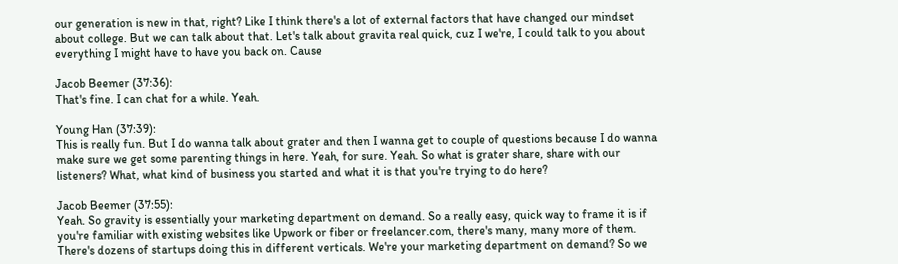our generation is new in that, right? Like I think there's a lot of external factors that have changed our mindset about college. But we can talk about that. Let's talk about gravita real quick, cuz I we're, I could talk to you about everything I might have to have you back on. Cause

Jacob Beemer (37:36):
That's fine. I can chat for a while. Yeah.

Young Han (37:39):
This is really fun. But I do wanna talk about grater and then I wanna get to couple of questions because I do wanna make sure we get some parenting things in here. Yeah, for sure. Yeah. So what is grater share, share with our listeners? What, what kind of business you started and what it is that you're trying to do here?

Jacob Beemer (37:55):
Yeah. So gravity is essentially your marketing department on demand. So a really easy, quick way to frame it is if you're familiar with existing websites like Upwork or fiber or freelancer.com, there's many, many more of them. There's dozens of startups doing this in different verticals. We're your marketing department on demand? So we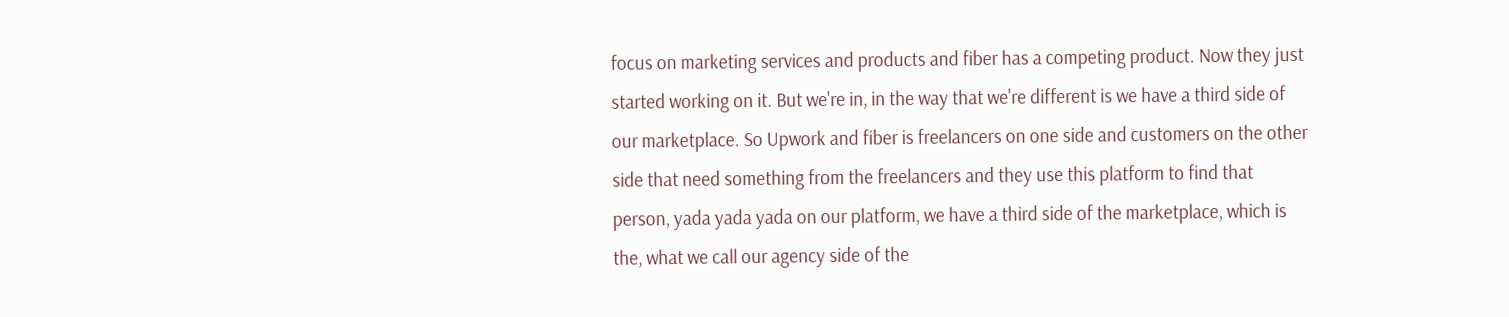focus on marketing services and products and fiber has a competing product. Now they just started working on it. But we're in, in the way that we're different is we have a third side of our marketplace. So Upwork and fiber is freelancers on one side and customers on the other side that need something from the freelancers and they use this platform to find that person, yada yada yada on our platform, we have a third side of the marketplace, which is the, what we call our agency side of the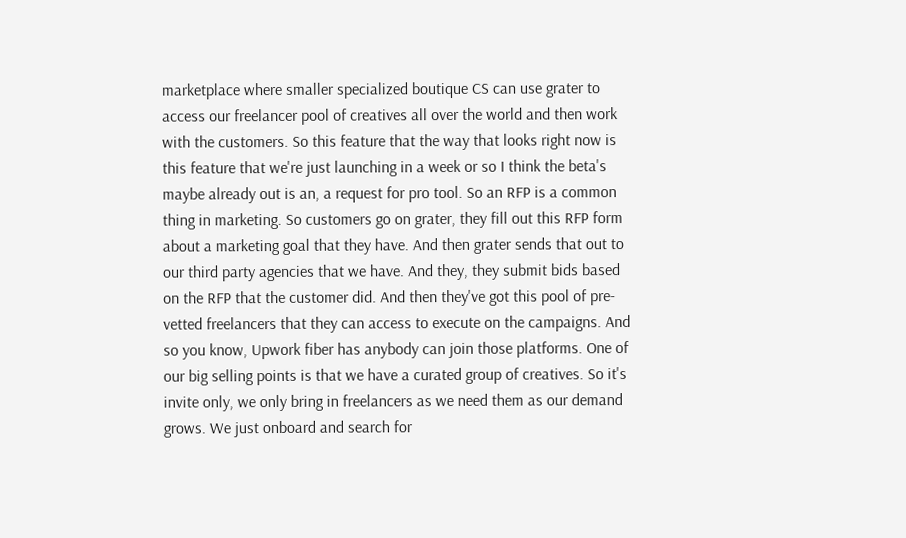marketplace where smaller specialized boutique CS can use grater to access our freelancer pool of creatives all over the world and then work with the customers. So this feature that the way that looks right now is this feature that we're just launching in a week or so I think the beta's maybe already out is an, a request for pro tool. So an RFP is a common thing in marketing. So customers go on grater, they fill out this RFP form about a marketing goal that they have. And then grater sends that out to our third party agencies that we have. And they, they submit bids based on the RFP that the customer did. And then they've got this pool of pre-vetted freelancers that they can access to execute on the campaigns. And so you know, Upwork fiber has anybody can join those platforms. One of our big selling points is that we have a curated group of creatives. So it's invite only, we only bring in freelancers as we need them as our demand grows. We just onboard and search for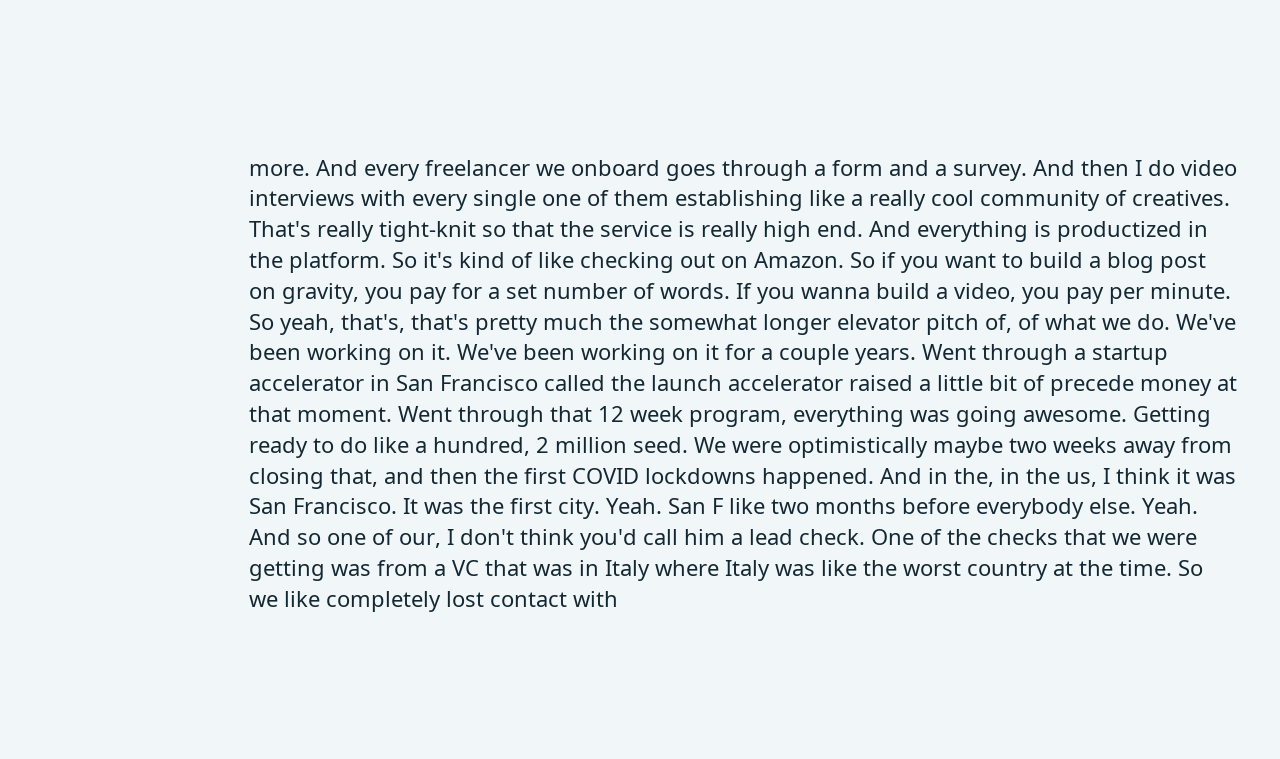more. And every freelancer we onboard goes through a form and a survey. And then I do video interviews with every single one of them establishing like a really cool community of creatives. That's really tight-knit so that the service is really high end. And everything is productized in the platform. So it's kind of like checking out on Amazon. So if you want to build a blog post on gravity, you pay for a set number of words. If you wanna build a video, you pay per minute. So yeah, that's, that's pretty much the somewhat longer elevator pitch of, of what we do. We've been working on it. We've been working on it for a couple years. Went through a startup accelerator in San Francisco called the launch accelerator raised a little bit of precede money at that moment. Went through that 12 week program, everything was going awesome. Getting ready to do like a hundred, 2 million seed. We were optimistically maybe two weeks away from closing that, and then the first COVID lockdowns happened. And in the, in the us, I think it was San Francisco. It was the first city. Yeah. San F like two months before everybody else. Yeah. And so one of our, I don't think you'd call him a lead check. One of the checks that we were getting was from a VC that was in Italy where Italy was like the worst country at the time. So we like completely lost contact with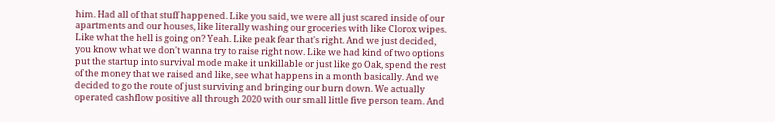him. Had all of that stuff happened. Like you said, we were all just scared inside of our apartments and our houses, like literally washing our groceries with like Clorox wipes. Like what the hell is going on? Yeah. Like peak fear that's right. And we just decided, you know what we don't wanna try to raise right now. Like we had kind of two options put the startup into survival mode make it unkillable or just like go Oak, spend the rest of the money that we raised and like, see what happens in a month basically. And we decided to go the route of just surviving and bringing our burn down. We actually operated cashflow positive all through 2020 with our small little five person team. And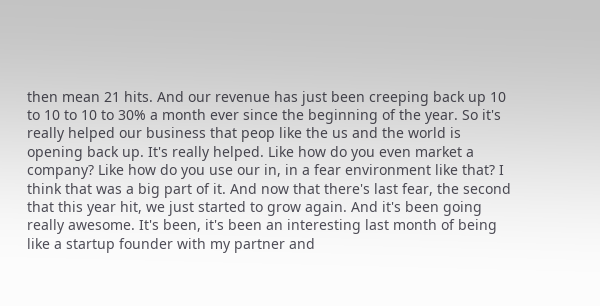then mean 21 hits. And our revenue has just been creeping back up 10 to 10 to 10 to 30% a month ever since the beginning of the year. So it's really helped our business that peop like the us and the world is opening back up. It's really helped. Like how do you even market a company? Like how do you use our in, in a fear environment like that? I think that was a big part of it. And now that there's last fear, the second that this year hit, we just started to grow again. And it's been going really awesome. It's been, it's been an interesting last month of being like a startup founder with my partner and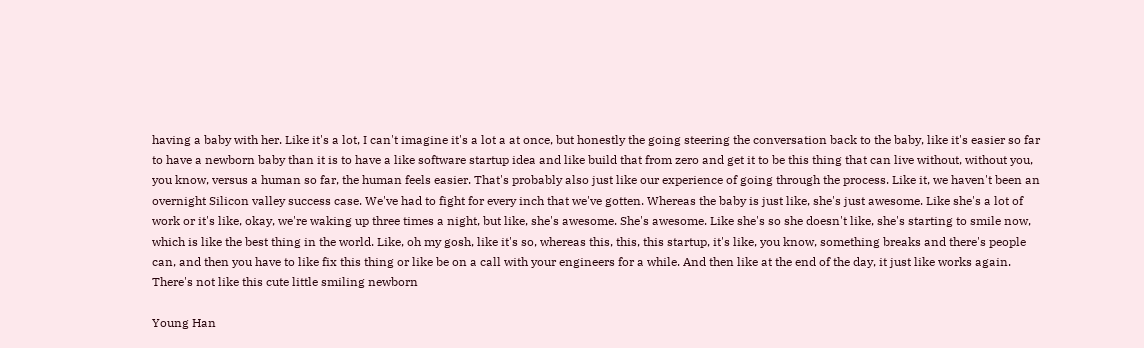having a baby with her. Like it's a lot, I can't imagine it's a lot a at once, but honestly the going steering the conversation back to the baby, like it's easier so far to have a newborn baby than it is to have a like software startup idea and like build that from zero and get it to be this thing that can live without, without you, you know, versus a human so far, the human feels easier. That's probably also just like our experience of going through the process. Like it, we haven't been an overnight Silicon valley success case. We've had to fight for every inch that we've gotten. Whereas the baby is just like, she's just awesome. Like she's a lot of work or it's like, okay, we're waking up three times a night, but like, she's awesome. She's awesome. Like she's so she doesn't like, she's starting to smile now, which is like the best thing in the world. Like, oh my gosh, like it's so, whereas this, this, this startup, it's like, you know, something breaks and there's people can, and then you have to like fix this thing or like be on a call with your engineers for a while. And then like at the end of the day, it just like works again. There's not like this cute little smiling newborn

Young Han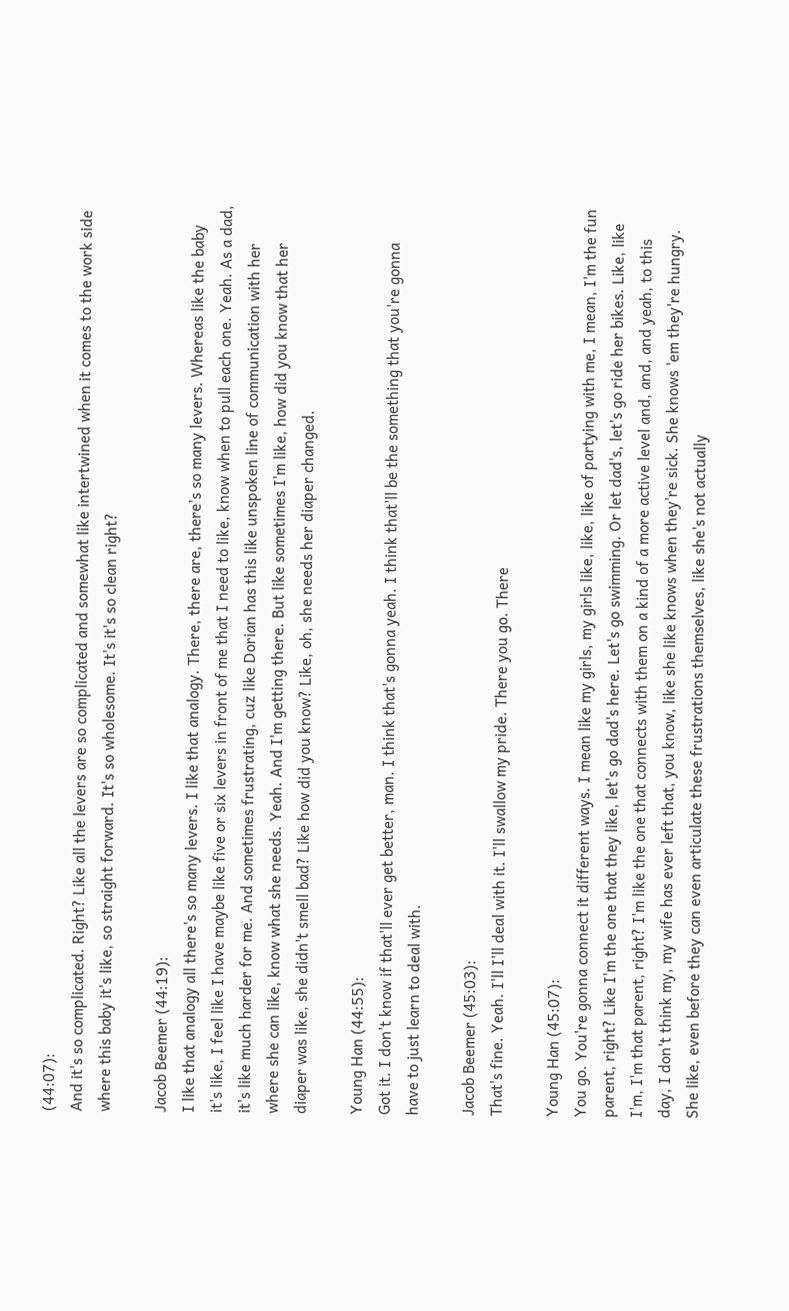(44:07):
And it's so complicated. Right? Like all the levers are so complicated and somewhat like intertwined when it comes to the work side where this baby it's like, so straight forward. It's so wholesome. It's it's so clean right?

Jacob Beemer (44:19):
I like that analogy all there's so many levers. I like that analogy. There, there are, there's so many levers. Whereas like the baby it's like, I feel like I have maybe like five or six levers in front of me that I need to like, know when to pull each one. Yeah. As a dad, it's like much harder for me. And sometimes frustrating, cuz like Dorian has this like unspoken line of communication with her where she can like, know what she needs. Yeah. And I'm getting there. But like sometimes I'm like, how did you know that her diaper was like, she didn't smell bad? Like how did you know? Like, oh, she needs her diaper changed.

Young Han (44:55):
Got it. I don't know if that'll ever get better, man. I think that's gonna yeah. I think that'll be the something that you're gonna have to just learn to deal with.

Jacob Beemer (45:03):
That's fine. Yeah. I'll I'll deal with it. I'll swallow my pride. There you go. There

Young Han (45:07):
You go. You're gonna connect it different ways. I mean like my girls, my girls like, like, like of partying with me, I mean, I'm the fun parent, right? Like I'm the one that they like, let's go dad's here. Let's go swimming. Or let dad's, let's go ride her bikes. Like, like I'm, I'm that parent, right? I'm like the one that connects with them on a kind of a more active level and, and, and yeah, to this day, I don't think my, my wife has ever left that, you know, like she like knows when they're sick. She knows 'em they're hungry. She like, even before they can even articulate these frustrations themselves, like she's not actually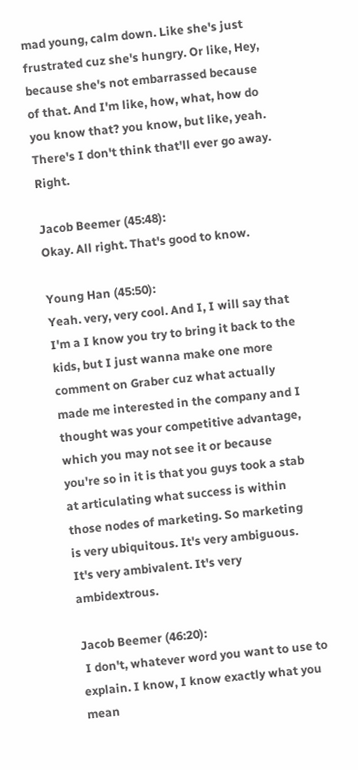mad young, calm down. Like she's just frustrated cuz she's hungry. Or like, Hey, because she's not embarrassed because of that. And I'm like, how, what, how do you know that? you know, but like, yeah. There's I don't think that'll ever go away. Right.

Jacob Beemer (45:48):
Okay. All right. That's good to know.

Young Han (45:50):
Yeah. very, very cool. And I, I will say that I'm a I know you try to bring it back to the kids, but I just wanna make one more comment on Graber cuz what actually made me interested in the company and I thought was your competitive advantage, which you may not see it or because you're so in it is that you guys took a stab at articulating what success is within those nodes of marketing. So marketing is very ubiquitous. It's very ambiguous. It's very ambivalent. It's very ambidextrous.

Jacob Beemer (46:20):
 I don't, whatever word you want to use to explain. I know, I know exactly what you mean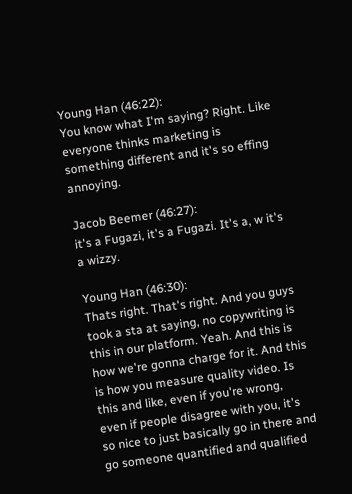Young Han (46:22):
You know what I'm saying? Right. Like everyone thinks marketing is something different and it's so effing annoying.

Jacob Beemer (46:27):
it's a Fugazi, it's a Fugazi. It's a, w it's a wizzy.

Young Han (46:30):
Thats right. That's right. And you guys took a sta at saying, no copywriting is this in our platform. Yeah. And this is how we're gonna charge for it. And this is how you measure quality video. Is this and like, even if you're wrong, even if people disagree with you, it's so nice to just basically go in there and go someone quantified and qualified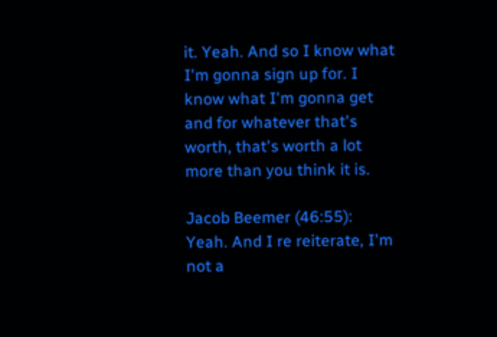it. Yeah. And so I know what I'm gonna sign up for. I know what I'm gonna get and for whatever that's worth, that's worth a lot more than you think it is.

Jacob Beemer (46:55):
Yeah. And I re reiterate, I'm not a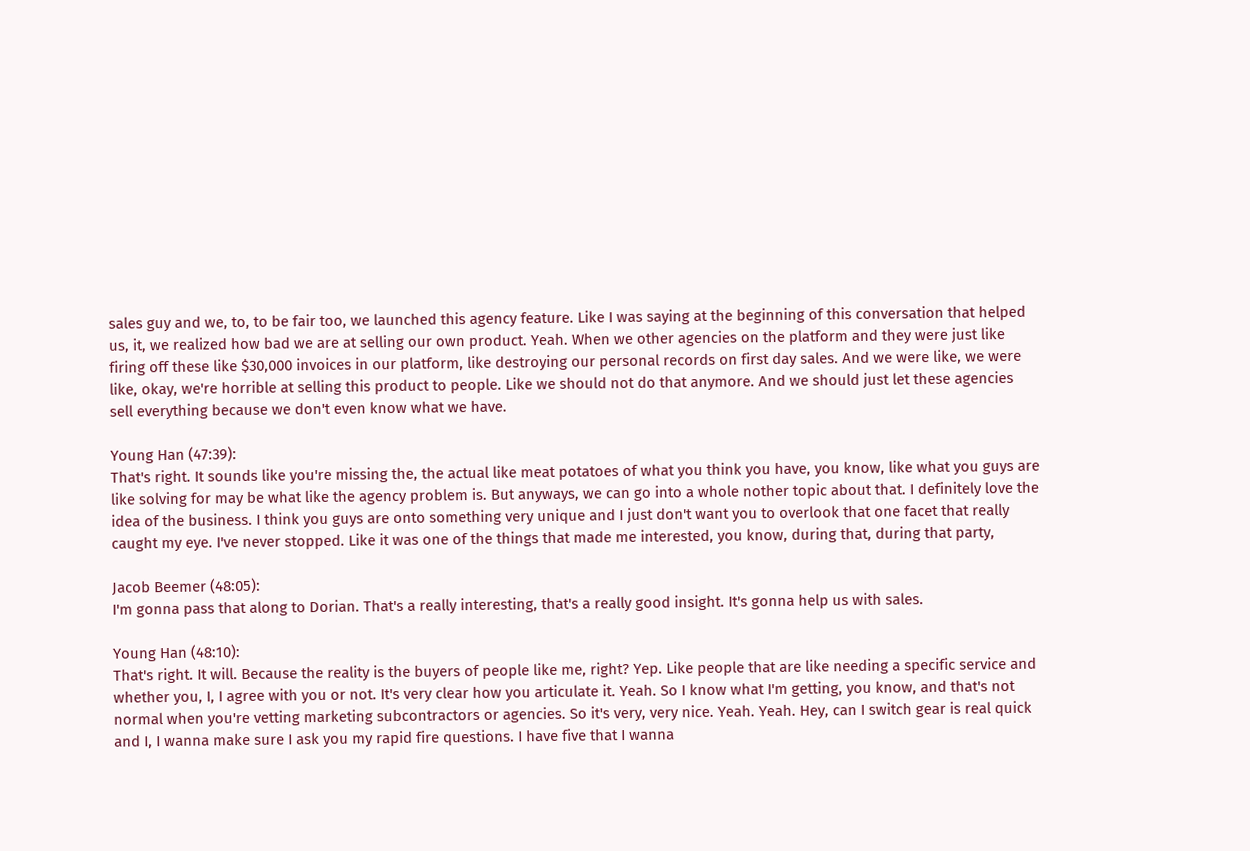sales guy and we, to, to be fair too, we launched this agency feature. Like I was saying at the beginning of this conversation that helped us, it, we realized how bad we are at selling our own product. Yeah. When we other agencies on the platform and they were just like firing off these like $30,000 invoices in our platform, like destroying our personal records on first day sales. And we were like, we were like, okay, we're horrible at selling this product to people. Like we should not do that anymore. And we should just let these agencies sell everything because we don't even know what we have.

Young Han (47:39):
That's right. It sounds like you're missing the, the actual like meat potatoes of what you think you have, you know, like what you guys are like solving for may be what like the agency problem is. But anyways, we can go into a whole nother topic about that. I definitely love the idea of the business. I think you guys are onto something very unique and I just don't want you to overlook that one facet that really caught my eye. I've never stopped. Like it was one of the things that made me interested, you know, during that, during that party,

Jacob Beemer (48:05):
I'm gonna pass that along to Dorian. That's a really interesting, that's a really good insight. It's gonna help us with sales.

Young Han (48:10):
That's right. It will. Because the reality is the buyers of people like me, right? Yep. Like people that are like needing a specific service and whether you, I, I agree with you or not. It's very clear how you articulate it. Yeah. So I know what I'm getting, you know, and that's not normal when you're vetting marketing subcontractors or agencies. So it's very, very nice. Yeah. Yeah. Hey, can I switch gear is real quick and I, I wanna make sure I ask you my rapid fire questions. I have five that I wanna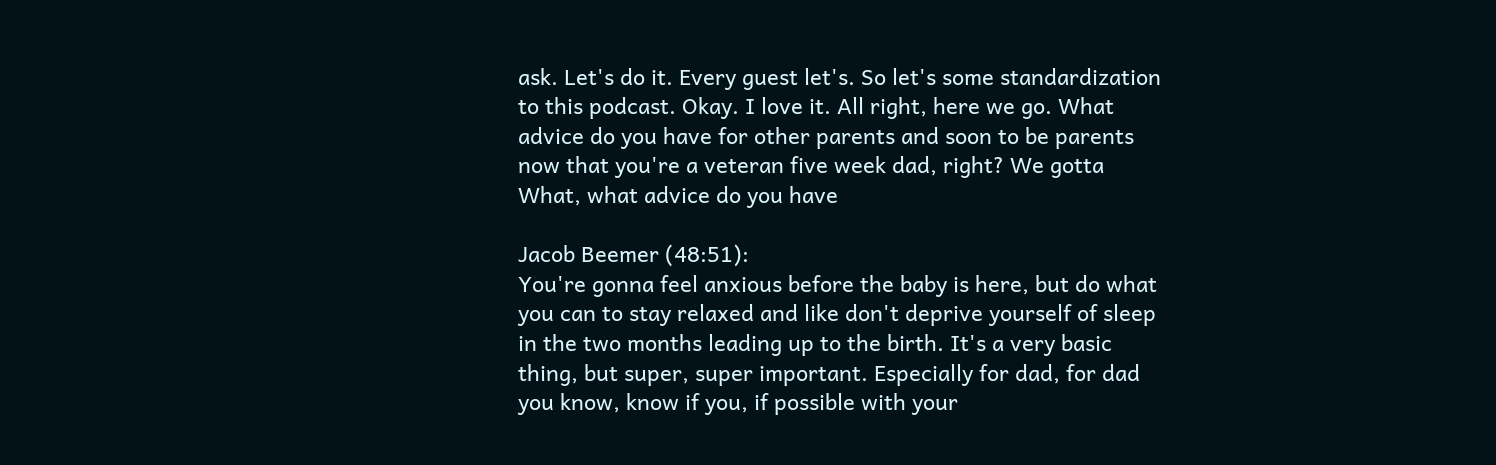ask. Let's do it. Every guest let's. So let's some standardization to this podcast. Okay. I love it. All right, here we go. What advice do you have for other parents and soon to be parents now that you're a veteran five week dad, right? We gotta What, what advice do you have

Jacob Beemer (48:51):
You're gonna feel anxious before the baby is here, but do what you can to stay relaxed and like don't deprive yourself of sleep in the two months leading up to the birth. It's a very basic thing, but super, super important. Especially for dad, for dad you know, know if you, if possible with your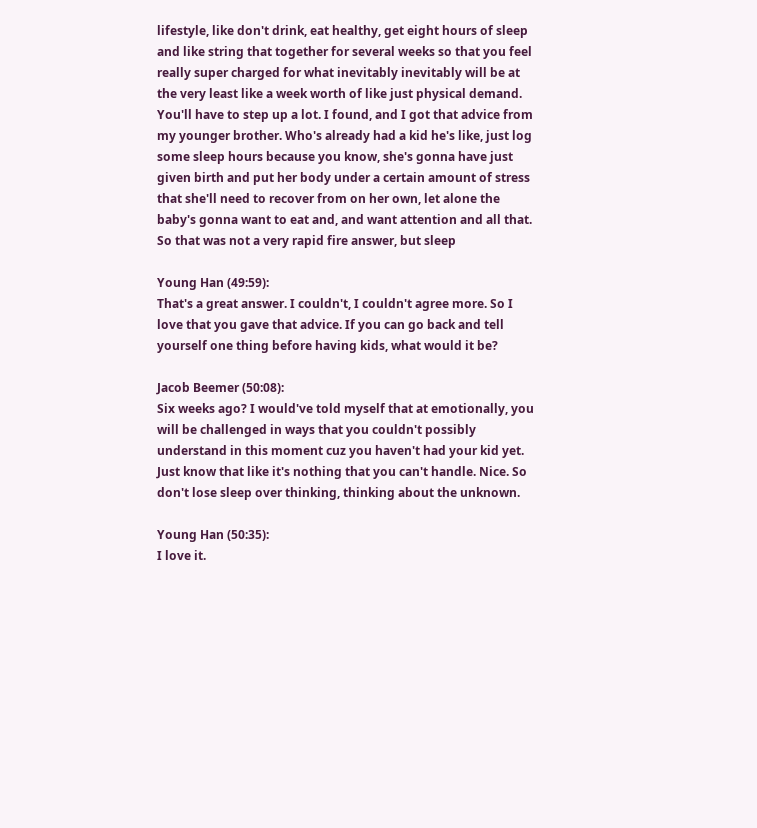lifestyle, like don't drink, eat healthy, get eight hours of sleep and like string that together for several weeks so that you feel really super charged for what inevitably inevitably will be at the very least like a week worth of like just physical demand. You'll have to step up a lot. I found, and I got that advice from my younger brother. Who's already had a kid he's like, just log some sleep hours because you know, she's gonna have just given birth and put her body under a certain amount of stress that she'll need to recover from on her own, let alone the baby's gonna want to eat and, and want attention and all that. So that was not a very rapid fire answer, but sleep

Young Han (49:59):
That's a great answer. I couldn't, I couldn't agree more. So I love that you gave that advice. If you can go back and tell yourself one thing before having kids, what would it be?

Jacob Beemer (50:08):
Six weeks ago? I would've told myself that at emotionally, you will be challenged in ways that you couldn't possibly understand in this moment cuz you haven't had your kid yet. Just know that like it's nothing that you can't handle. Nice. So don't lose sleep over thinking, thinking about the unknown.

Young Han (50:35):
I love it.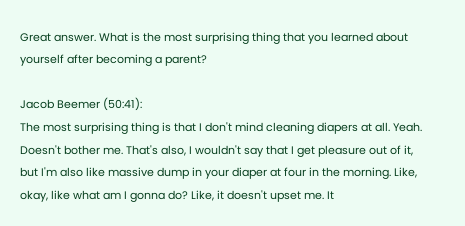Great answer. What is the most surprising thing that you learned about yourself after becoming a parent?

Jacob Beemer (50:41):
The most surprising thing is that I don't mind cleaning diapers at all. Yeah. Doesn't bother me. That's also, I wouldn't say that I get pleasure out of it, but I'm also like massive dump in your diaper at four in the morning. Like, okay, like what am I gonna do? Like, it doesn't upset me. It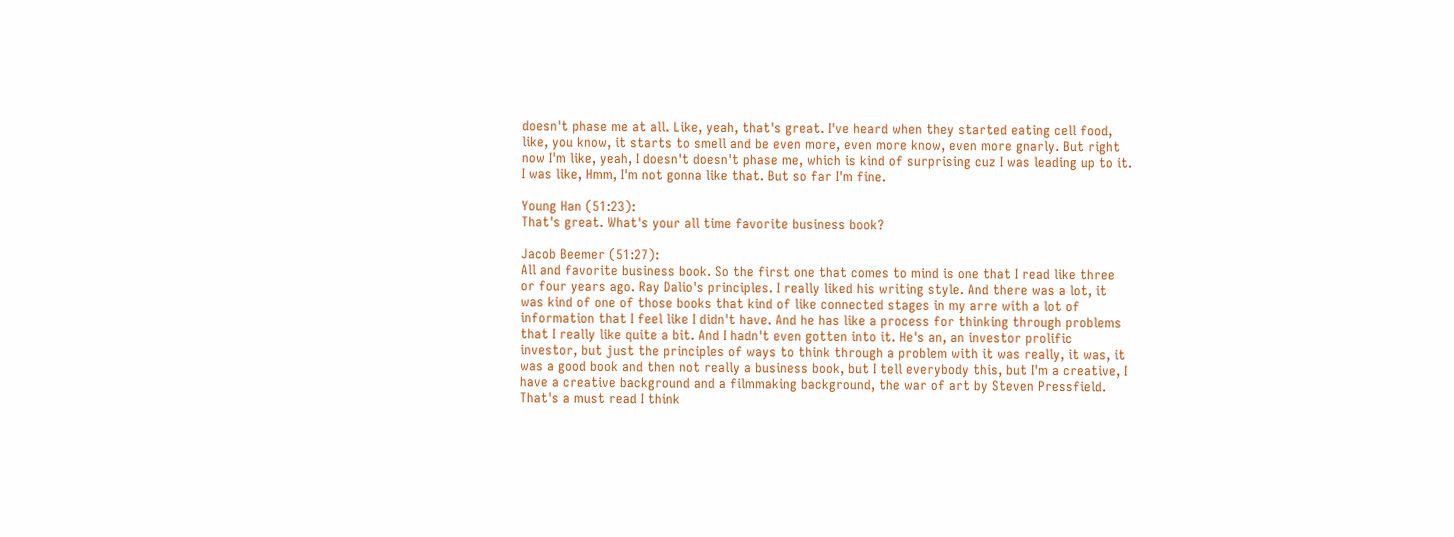doesn't phase me at all. Like, yeah, that's great. I've heard when they started eating cell food, like, you know, it starts to smell and be even more, even more know, even more gnarly. But right now I'm like, yeah, I doesn't doesn't phase me, which is kind of surprising cuz I was leading up to it. I was like, Hmm, I'm not gonna like that. But so far I'm fine.

Young Han (51:23):
That's great. What's your all time favorite business book?

Jacob Beemer (51:27):
All and favorite business book. So the first one that comes to mind is one that I read like three or four years ago. Ray Dalio's principles. I really liked his writing style. And there was a lot, it was kind of one of those books that kind of like connected stages in my arre with a lot of information that I feel like I didn't have. And he has like a process for thinking through problems that I really like quite a bit. And I hadn't even gotten into it. He's an, an investor prolific investor, but just the principles of ways to think through a problem with it was really, it was, it was a good book and then not really a business book, but I tell everybody this, but I'm a creative, I have a creative background and a filmmaking background, the war of art by Steven Pressfield. That's a must read I think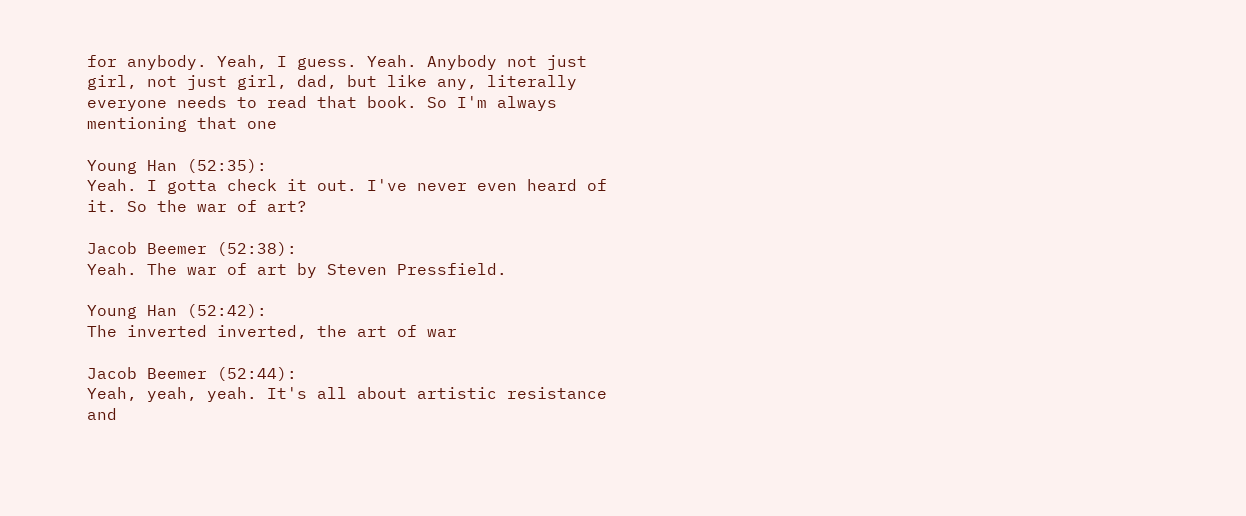for anybody. Yeah, I guess. Yeah. Anybody not just girl, not just girl, dad, but like any, literally everyone needs to read that book. So I'm always mentioning that one

Young Han (52:35):
Yeah. I gotta check it out. I've never even heard of it. So the war of art?

Jacob Beemer (52:38):
Yeah. The war of art by Steven Pressfield.

Young Han (52:42):
The inverted inverted, the art of war

Jacob Beemer (52:44):
Yeah, yeah, yeah. It's all about artistic resistance and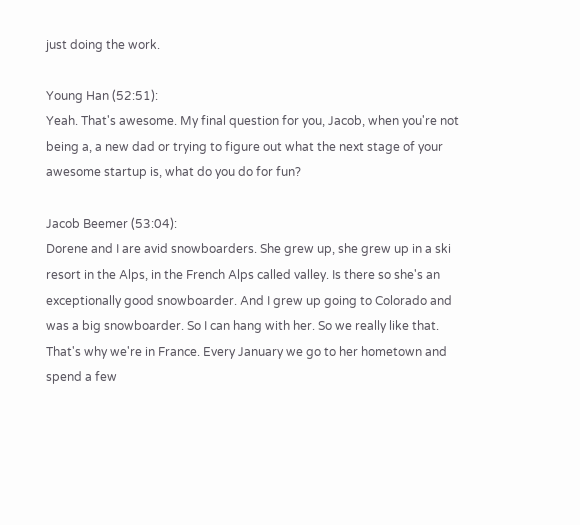just doing the work.

Young Han (52:51):
Yeah. That's awesome. My final question for you, Jacob, when you're not being a, a new dad or trying to figure out what the next stage of your awesome startup is, what do you do for fun?

Jacob Beemer (53:04):
Dorene and I are avid snowboarders. She grew up, she grew up in a ski resort in the Alps, in the French Alps called valley. Is there so she's an exceptionally good snowboarder. And I grew up going to Colorado and was a big snowboarder. So I can hang with her. So we really like that. That's why we're in France. Every January we go to her hometown and spend a few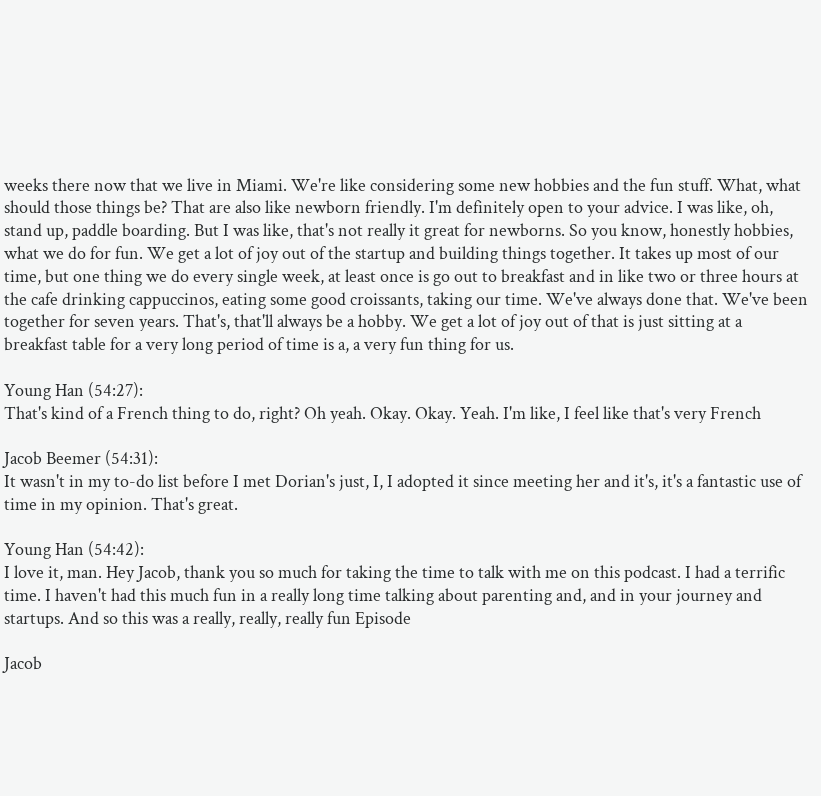weeks there now that we live in Miami. We're like considering some new hobbies and the fun stuff. What, what should those things be? That are also like newborn friendly. I'm definitely open to your advice. I was like, oh, stand up, paddle boarding. But I was like, that's not really it great for newborns. So you know, honestly hobbies, what we do for fun. We get a lot of joy out of the startup and building things together. It takes up most of our time, but one thing we do every single week, at least once is go out to breakfast and in like two or three hours at the cafe drinking cappuccinos, eating some good croissants, taking our time. We've always done that. We've been together for seven years. That's, that'll always be a hobby. We get a lot of joy out of that is just sitting at a breakfast table for a very long period of time is a, a very fun thing for us.

Young Han (54:27):
That's kind of a French thing to do, right? Oh yeah. Okay. Okay. Yeah. I'm like, I feel like that's very French

Jacob Beemer (54:31):
It wasn't in my to-do list before I met Dorian's just, I, I adopted it since meeting her and it's, it's a fantastic use of time in my opinion. That's great.

Young Han (54:42):
I love it, man. Hey Jacob, thank you so much for taking the time to talk with me on this podcast. I had a terrific time. I haven't had this much fun in a really long time talking about parenting and, and in your journey and startups. And so this was a really, really, really fun Episode

Jacob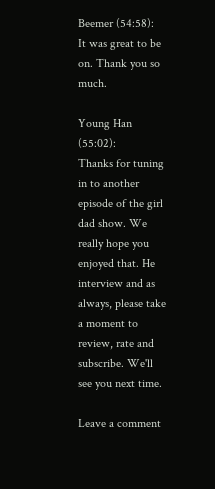Beemer (54:58):
It was great to be on. Thank you so much.

Young Han (55:02):
Thanks for tuning in to another episode of the girl dad show. We really hope you enjoyed that. He interview and as always, please take a moment to review, rate and subscribe. We'll see you next time.

Leave a comment